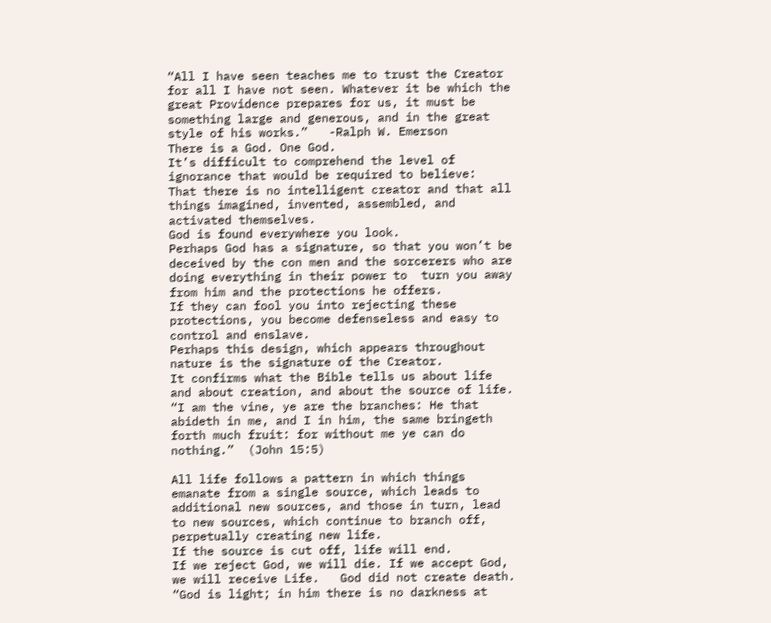“All I have seen teaches me to trust the Creator for all I have not seen. Whatever it be which the great Providence prepares for us, it must be something large and generous, and in the great style of his works.”   -Ralph W. Emerson
There is a God. One God.
It’s difficult to comprehend the level of ignorance that would be required to believe:
That there is no intelligent creator and that all things imagined, invented, assembled, and activated themselves.
God is found everywhere you look.
Perhaps God has a signature, so that you won’t be deceived by the con men and the sorcerers who are doing everything in their power to  turn you away from him and the protections he offers.
If they can fool you into rejecting these protections, you become defenseless and easy to control and enslave.
Perhaps this design, which appears throughout nature is the signature of the Creator.
It confirms what the Bible tells us about life and about creation, and about the source of life.
“I am the vine, ye are the branches: He that abideth in me, and I in him, the same bringeth forth much fruit: for without me ye can do nothing.”  (John 15:5)

All life follows a pattern in which things emanate from a single source, which leads to additional new sources, and those in turn, lead to new sources, which continue to branch off, perpetually creating new life.
If the source is cut off, life will end.
If we reject God, we will die. If we accept God, we will receive Life.   God did not create death.
“God is light; in him there is no darkness at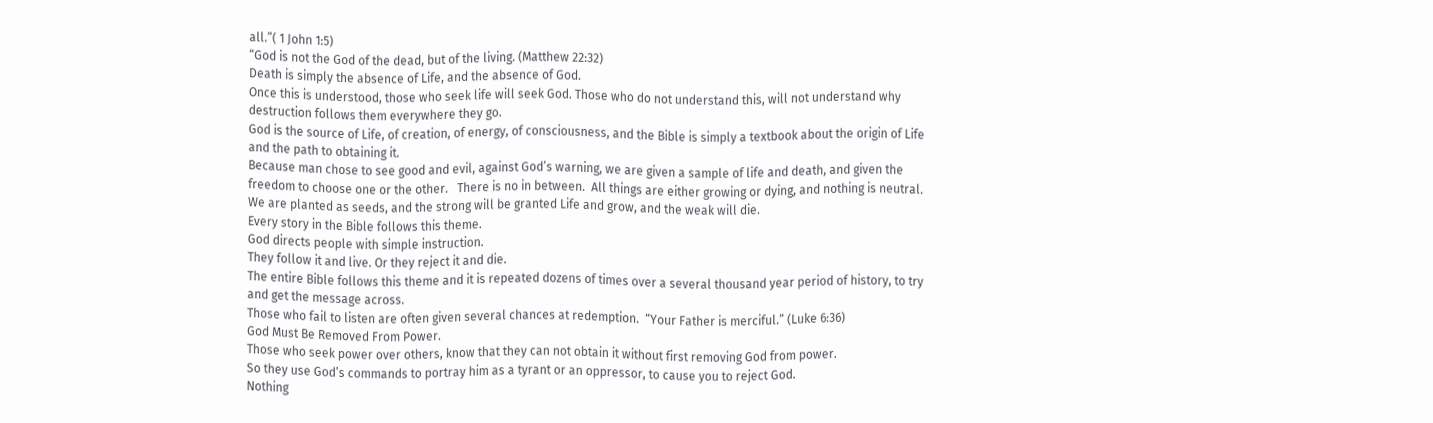all.”( 1 John 1:5)
“God is not the God of the dead, but of the living. (Matthew 22:32)
Death is simply the absence of Life, and the absence of God.
Once this is understood, those who seek life will seek God. Those who do not understand this, will not understand why destruction follows them everywhere they go.
God is the source of Life, of creation, of energy, of consciousness, and the Bible is simply a textbook about the origin of Life and the path to obtaining it.
Because man chose to see good and evil, against God’s warning, we are given a sample of life and death, and given the freedom to choose one or the other.   There is no in between.  All things are either growing or dying, and nothing is neutral.
We are planted as seeds, and the strong will be granted Life and grow, and the weak will die.
Every story in the Bible follows this theme.
God directs people with simple instruction.
They follow it and live. Or they reject it and die.
The entire Bible follows this theme and it is repeated dozens of times over a several thousand year period of history, to try and get the message across.
Those who fail to listen are often given several chances at redemption.  “Your Father is merciful.” (Luke 6:36)
God Must Be Removed From Power.
Those who seek power over others, know that they can not obtain it without first removing God from power.
So they use God’s commands to portray him as a tyrant or an oppressor, to cause you to reject God.
Nothing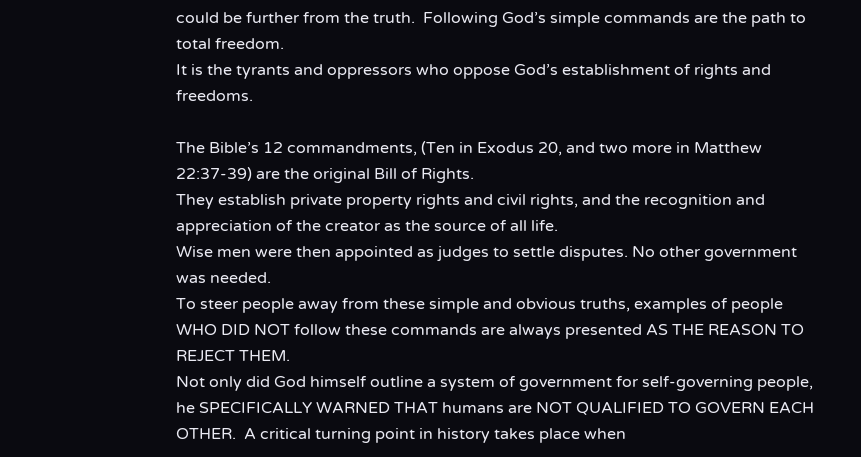could be further from the truth.  Following God’s simple commands are the path to total freedom.
It is the tyrants and oppressors who oppose God’s establishment of rights and freedoms.

The Bible’s 12 commandments, (Ten in Exodus 20, and two more in Matthew 22:37-39) are the original Bill of Rights.
They establish private property rights and civil rights, and the recognition and appreciation of the creator as the source of all life.
Wise men were then appointed as judges to settle disputes. No other government was needed.
To steer people away from these simple and obvious truths, examples of people WHO DID NOT follow these commands are always presented AS THE REASON TO REJECT THEM.
Not only did God himself outline a system of government for self-governing people, he SPECIFICALLY WARNED THAT humans are NOT QUALIFIED TO GOVERN EACH OTHER.  A critical turning point in history takes place when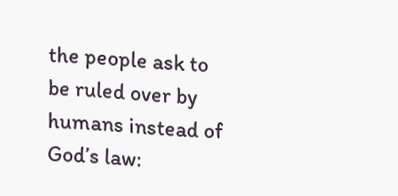the people ask to be ruled over by humans instead of God’s law: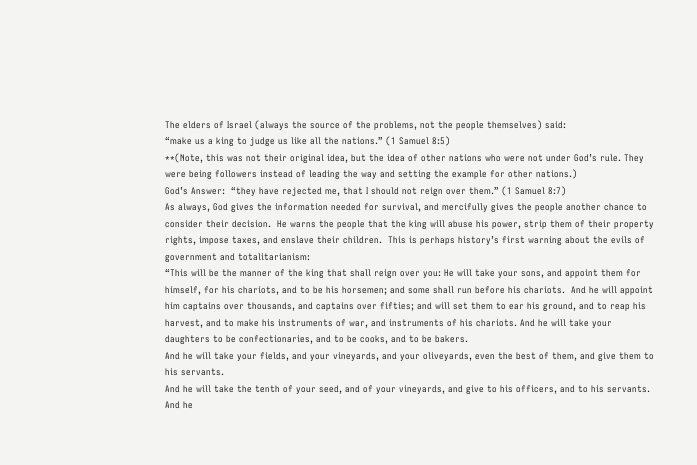The elders of Israel (always the source of the problems, not the people themselves) said:
“make us a king to judge us like all the nations.” (1 Samuel 8:5)
**(Note, this was not their original idea, but the idea of other nations who were not under God’s rule. They were being followers instead of leading the way and setting the example for other nations.)
God’s Answer:  “they have rejected me, that I should not reign over them.” (1 Samuel 8:7)
As always, God gives the information needed for survival, and mercifully gives the people another chance to consider their decision.  He warns the people that the king will abuse his power, strip them of their property rights, impose taxes, and enslave their children.  This is perhaps history’s first warning about the evils of government and totalitarianism:
“This will be the manner of the king that shall reign over you: He will take your sons, and appoint them for himself, for his chariots, and to be his horsemen; and some shall run before his chariots.  And he will appoint him captains over thousands, and captains over fifties; and will set them to ear his ground, and to reap his harvest, and to make his instruments of war, and instruments of his chariots. And he will take your daughters to be confectionaries, and to be cooks, and to be bakers.
And he will take your fields, and your vineyards, and your oliveyards, even the best of them, and give them to his servants.
And he will take the tenth of your seed, and of your vineyards, and give to his officers, and to his servants. And he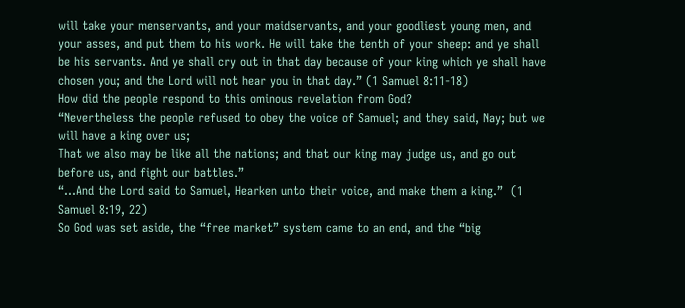will take your menservants, and your maidservants, and your goodliest young men, and your asses, and put them to his work. He will take the tenth of your sheep: and ye shall be his servants. And ye shall cry out in that day because of your king which ye shall have chosen you; and the Lord will not hear you in that day.” (1 Samuel 8:11-18)
How did the people respond to this ominous revelation from God?
“Nevertheless the people refused to obey the voice of Samuel; and they said, Nay; but we will have a king over us;
That we also may be like all the nations; and that our king may judge us, and go out before us, and fight our battles.”
“…And the Lord said to Samuel, Hearken unto their voice, and make them a king.”  (1 Samuel 8:19, 22)
So God was set aside, the “free market” system came to an end, and the “big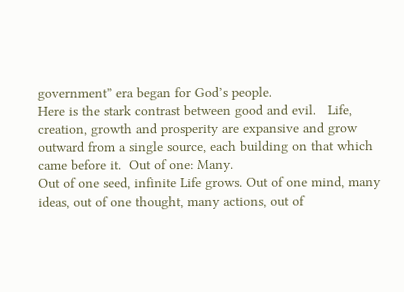government” era began for God’s people.
Here is the stark contrast between good and evil.   Life, creation, growth and prosperity are expansive and grow outward from a single source, each building on that which came before it.  Out of one: Many.
Out of one seed, infinite Life grows. Out of one mind, many ideas, out of one thought, many actions, out of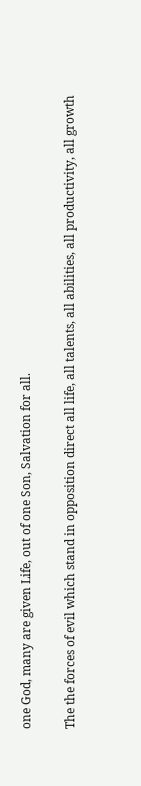one God, many are given Life, out of one Son, Salvation for all.

The the forces of evil which stand in opposition direct all life, all talents, all abilities, all productivity, all growth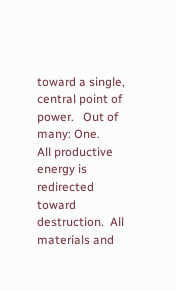toward a single, central point of power.   Out of many: One.
All productive energy is redirected toward destruction.  All materials and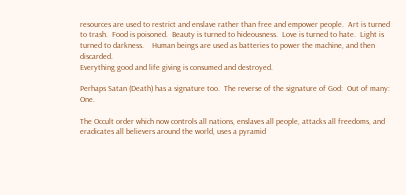resources are used to restrict and enslave rather than free and empower people.  Art is turned to trash.  Food is poisoned.  Beauty is turned to hideousness.  Love is turned to hate.  Light is turned to darkness.    Human beings are used as batteries to power the machine, and then discarded.
Everything good and life giving is consumed and destroyed.

Perhaps Satan (Death) has a signature too.  The reverse of the signature of God:  Out of many: One.

The Occult order which now controls all nations, enslaves all people, attacks all freedoms, and eradicates all believers around the world, uses a pyramid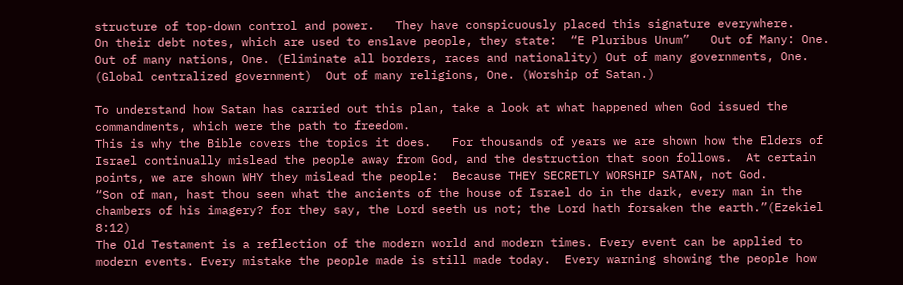structure of top-down control and power.   They have conspicuously placed this signature everywhere.
On their debt notes, which are used to enslave people, they state:  “E Pluribus Unum”   Out of Many: One.
Out of many nations, One. (Eliminate all borders, races and nationality) Out of many governments, One. (Global centralized government)  Out of many religions, One. (Worship of Satan.)

To understand how Satan has carried out this plan, take a look at what happened when God issued the commandments, which were the path to freedom.
This is why the Bible covers the topics it does.   For thousands of years we are shown how the Elders of Israel continually mislead the people away from God, and the destruction that soon follows.  At certain points, we are shown WHY they mislead the people:  Because THEY SECRETLY WORSHIP SATAN, not God.
“Son of man, hast thou seen what the ancients of the house of Israel do in the dark, every man in the chambers of his imagery? for they say, the Lord seeth us not; the Lord hath forsaken the earth.”(Ezekiel 8:12)
The Old Testament is a reflection of the modern world and modern times. Every event can be applied to modern events. Every mistake the people made is still made today.  Every warning showing the people how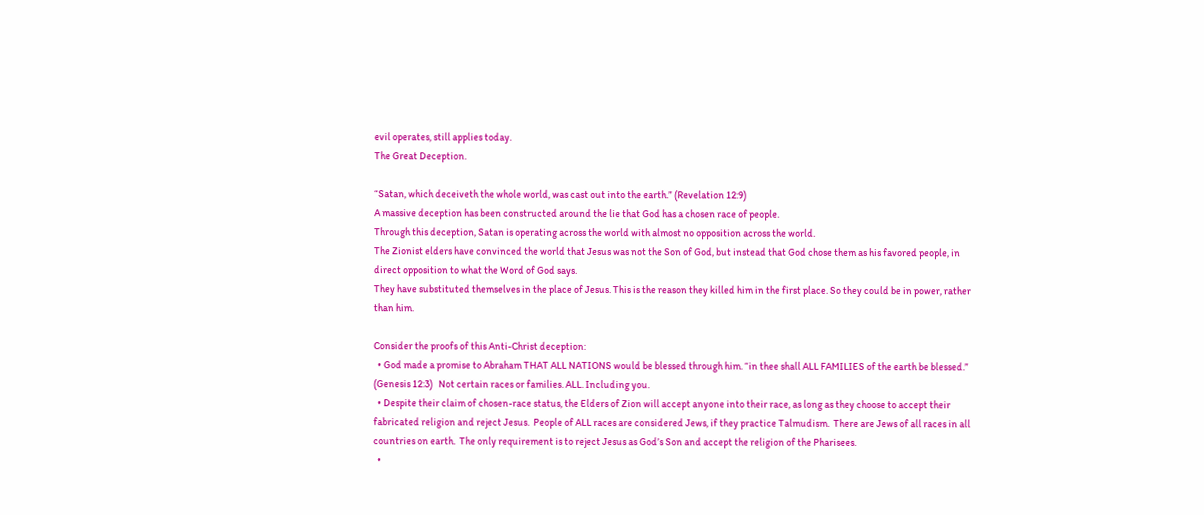evil operates, still applies today.
The Great Deception.

“Satan, which deceiveth the whole world, was cast out into the earth.” (Revelation 12:9)
A massive deception has been constructed around the lie that God has a chosen race of people.
Through this deception, Satan is operating across the world with almost no opposition across the world.
The Zionist elders have convinced the world that Jesus was not the Son of God, but instead that God chose them as his favored people, in direct opposition to what the Word of God says.
They have substituted themselves in the place of Jesus. This is the reason they killed him in the first place. So they could be in power, rather than him.

Consider the proofs of this Anti-Christ deception:
  • God made a promise to Abraham THAT ALL NATIONS would be blessed through him. “in thee shall ALL FAMILIES of the earth be blessed.” (Genesis 12:3)   Not certain races or families. ALL. Including you.
  • Despite their claim of chosen-race status, the Elders of Zion will accept anyone into their race, as long as they choose to accept their fabricated religion and reject Jesus.  People of ALL races are considered Jews, if they practice Talmudism.  There are Jews of all races in all countries on earth.  The only requirement is to reject Jesus as God’s Son and accept the religion of the Pharisees.
  •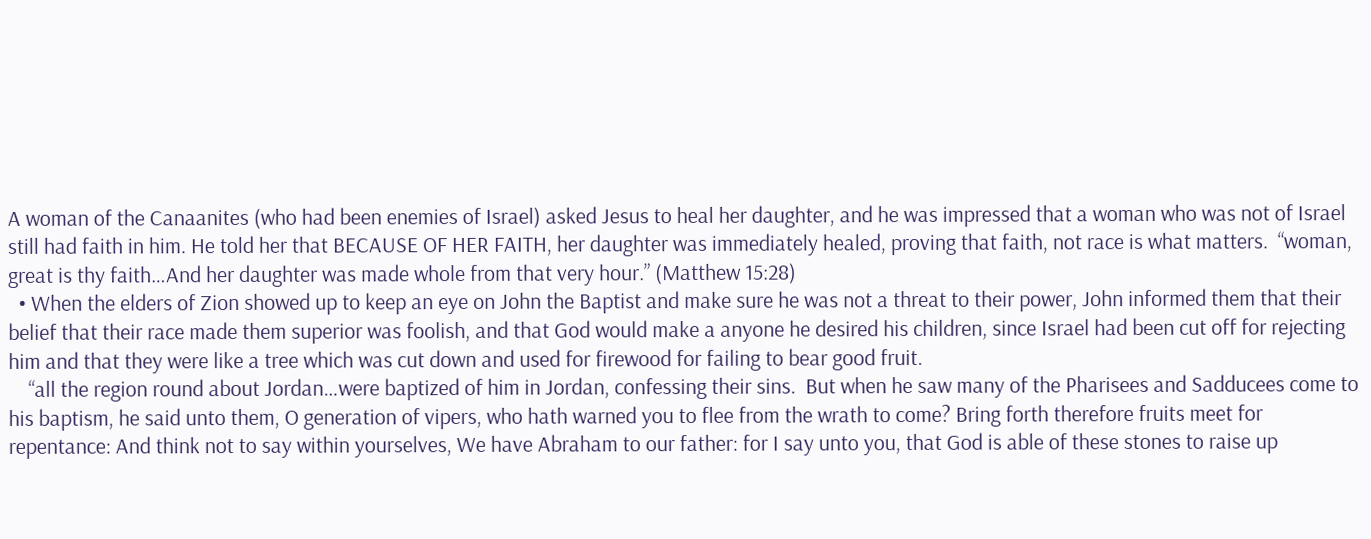A woman of the Canaanites (who had been enemies of Israel) asked Jesus to heal her daughter, and he was impressed that a woman who was not of Israel still had faith in him. He told her that BECAUSE OF HER FAITH, her daughter was immediately healed, proving that faith, not race is what matters.  “woman, great is thy faith…And her daughter was made whole from that very hour.” (Matthew 15:28)
  • When the elders of Zion showed up to keep an eye on John the Baptist and make sure he was not a threat to their power, John informed them that their belief that their race made them superior was foolish, and that God would make a anyone he desired his children, since Israel had been cut off for rejecting him and that they were like a tree which was cut down and used for firewood for failing to bear good fruit.
    “all the region round about Jordan…were baptized of him in Jordan, confessing their sins.  But when he saw many of the Pharisees and Sadducees come to his baptism, he said unto them, O generation of vipers, who hath warned you to flee from the wrath to come? Bring forth therefore fruits meet for repentance: And think not to say within yourselves, We have Abraham to our father: for I say unto you, that God is able of these stones to raise up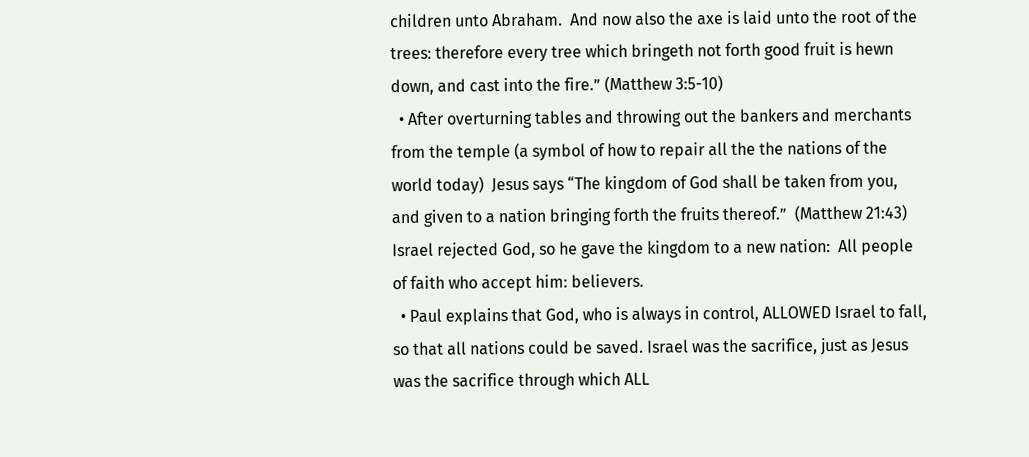children unto Abraham.  And now also the axe is laid unto the root of the trees: therefore every tree which bringeth not forth good fruit is hewn down, and cast into the fire.” (Matthew 3:5-10)
  • After overturning tables and throwing out the bankers and merchants from the temple (a symbol of how to repair all the the nations of the world today)  Jesus says “The kingdom of God shall be taken from you, and given to a nation bringing forth the fruits thereof.”  (Matthew 21:43)     Israel rejected God, so he gave the kingdom to a new nation:  All people of faith who accept him: believers.
  • Paul explains that God, who is always in control, ALLOWED Israel to fall, so that all nations could be saved. Israel was the sacrifice, just as Jesus was the sacrifice through which ALL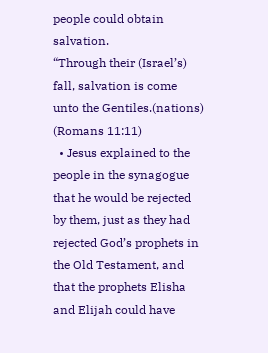people could obtain salvation.                                                         “Through their (Israel’s) fall, salvation is come unto the Gentiles.(nations) (Romans 11:11)
  • Jesus explained to the people in the synagogue that he would be rejected by them, just as they had rejected God’s prophets in the Old Testament, and that the prophets Elisha and Elijah could have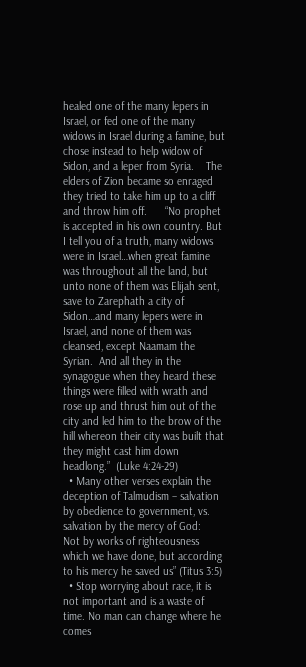healed one of the many lepers in Israel, or fed one of the many widows in Israel during a famine, but chose instead to help widow of Sidon, and a leper from Syria.    The elders of Zion became so enraged they tried to take him up to a cliff and throw him off.      “No prophet is accepted in his own country. But I tell you of a truth, many widows were in Israel…when great famine was throughout all the land, but unto none of them was Elijah sent, save to Zarephath a city of Sidon…and many lepers were in Israel, and none of them was cleansed, except Naamam the Syrian.  And all they in the synagogue when they heard these things were filled with wrath and rose up and thrust him out of the city and led him to the brow of the hill whereon their city was built that they might cast him down headlong.”  (Luke 4:24-29)
  • Many other verses explain the deception of Talmudism – salvation by obedience to government, vs. salvation by the mercy of God:    Not by works of righteousness which we have done, but according to his mercy he saved us” (Titus 3:5)
  • Stop worrying about race, it is not important and is a waste of time. No man can change where he comes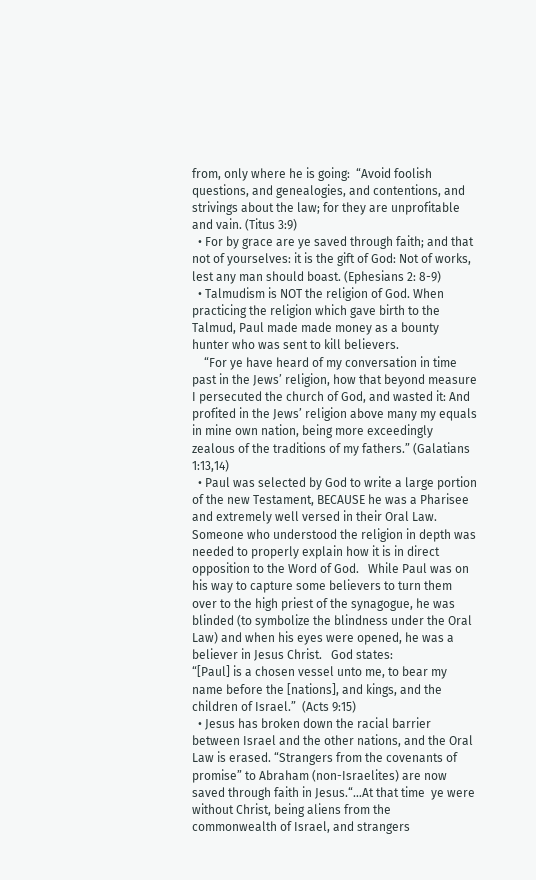from, only where he is going:  “Avoid foolish questions, and genealogies, and contentions, and strivings about the law; for they are unprofitable and vain. (Titus 3:9)
  • For by grace are ye saved through faith; and that not of yourselves: it is the gift of God: Not of works, lest any man should boast. (Ephesians 2: 8-9)
  • Talmudism is NOT the religion of God. When practicing the religion which gave birth to the Talmud, Paul made made money as a bounty hunter who was sent to kill believers.
    “For ye have heard of my conversation in time past in the Jews’ religion, how that beyond measure I persecuted the church of God, and wasted it: And profited in the Jews’ religion above many my equals in mine own nation, being more exceedingly zealous of the traditions of my fathers.” (Galatians 1:13,14)
  • Paul was selected by God to write a large portion of the new Testament, BECAUSE he was a Pharisee and extremely well versed in their Oral Law.  Someone who understood the religion in depth was needed to properly explain how it is in direct opposition to the Word of God.   While Paul was on his way to capture some believers to turn them over to the high priest of the synagogue, he was blinded (to symbolize the blindness under the Oral Law) and when his eyes were opened, he was a  believer in Jesus Christ.   God states:                                                                                                                                            “[Paul] is a chosen vessel unto me, to bear my name before the [nations], and kings, and the children of Israel.”  (Acts 9:15)
  • Jesus has broken down the racial barrier between Israel and the other nations, and the Oral Law is erased. “Strangers from the covenants of promise” to Abraham (non-Israelites) are now saved through faith in Jesus.“…At that time  ye were without Christ, being aliens from the commonwealth of Israel, and strangers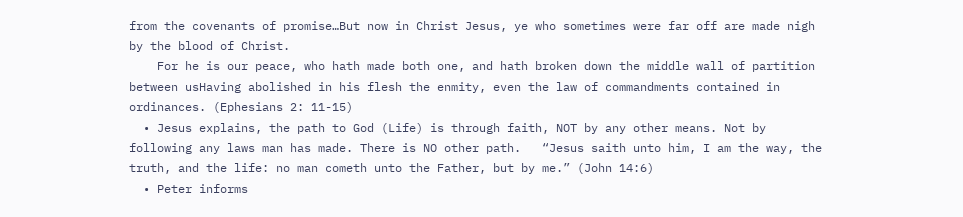from the covenants of promise…But now in Christ Jesus, ye who sometimes were far off are made nigh by the blood of Christ.
    For he is our peace, who hath made both one, and hath broken down the middle wall of partition between usHaving abolished in his flesh the enmity, even the law of commandments contained in ordinances. (Ephesians 2: 11-15)
  • Jesus explains, the path to God (Life) is through faith, NOT by any other means. Not by following any laws man has made. There is NO other path.   “Jesus saith unto him, I am the way, the truth, and the life: no man cometh unto the Father, but by me.” (John 14:6)
  • Peter informs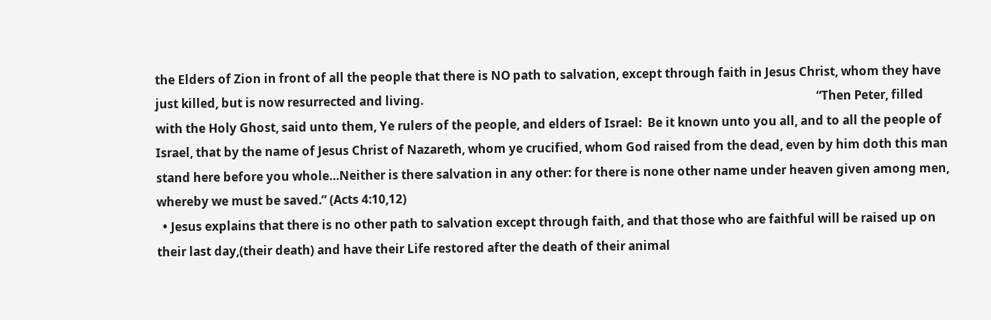the Elders of Zion in front of all the people that there is NO path to salvation, except through faith in Jesus Christ, whom they have just killed, but is now resurrected and living.                                                                                                                                   “Then Peter, filled with the Holy Ghost, said unto them, Ye rulers of the people, and elders of Israel:  Be it known unto you all, and to all the people of Israel, that by the name of Jesus Christ of Nazareth, whom ye crucified, whom God raised from the dead, even by him doth this man stand here before you whole…Neither is there salvation in any other: for there is none other name under heaven given among men, whereby we must be saved.” (Acts 4:10,12)
  • Jesus explains that there is no other path to salvation except through faith, and that those who are faithful will be raised up on their last day,(their death) and have their Life restored after the death of their animal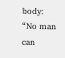body:                                     “No man can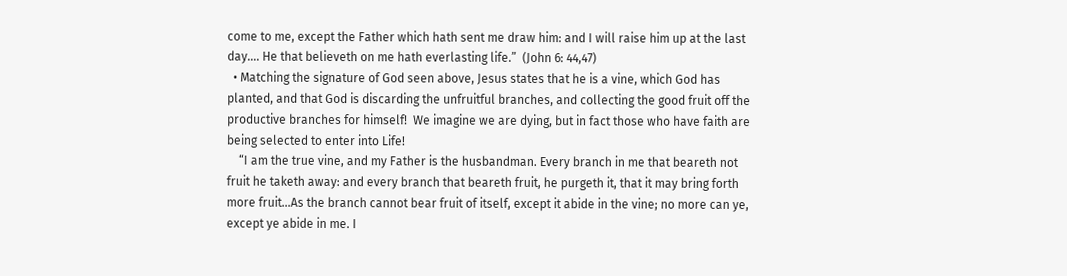come to me, except the Father which hath sent me draw him: and I will raise him up at the last day…. He that believeth on me hath everlasting life.”  (John 6: 44,47)
  • Matching the signature of God seen above, Jesus states that he is a vine, which God has planted, and that God is discarding the unfruitful branches, and collecting the good fruit off the productive branches for himself!  We imagine we are dying, but in fact those who have faith are being selected to enter into Life!
    “I am the true vine, and my Father is the husbandman. Every branch in me that beareth not fruit he taketh away: and every branch that beareth fruit, he purgeth it, that it may bring forth more fruit…As the branch cannot bear fruit of itself, except it abide in the vine; no more can ye, except ye abide in me. I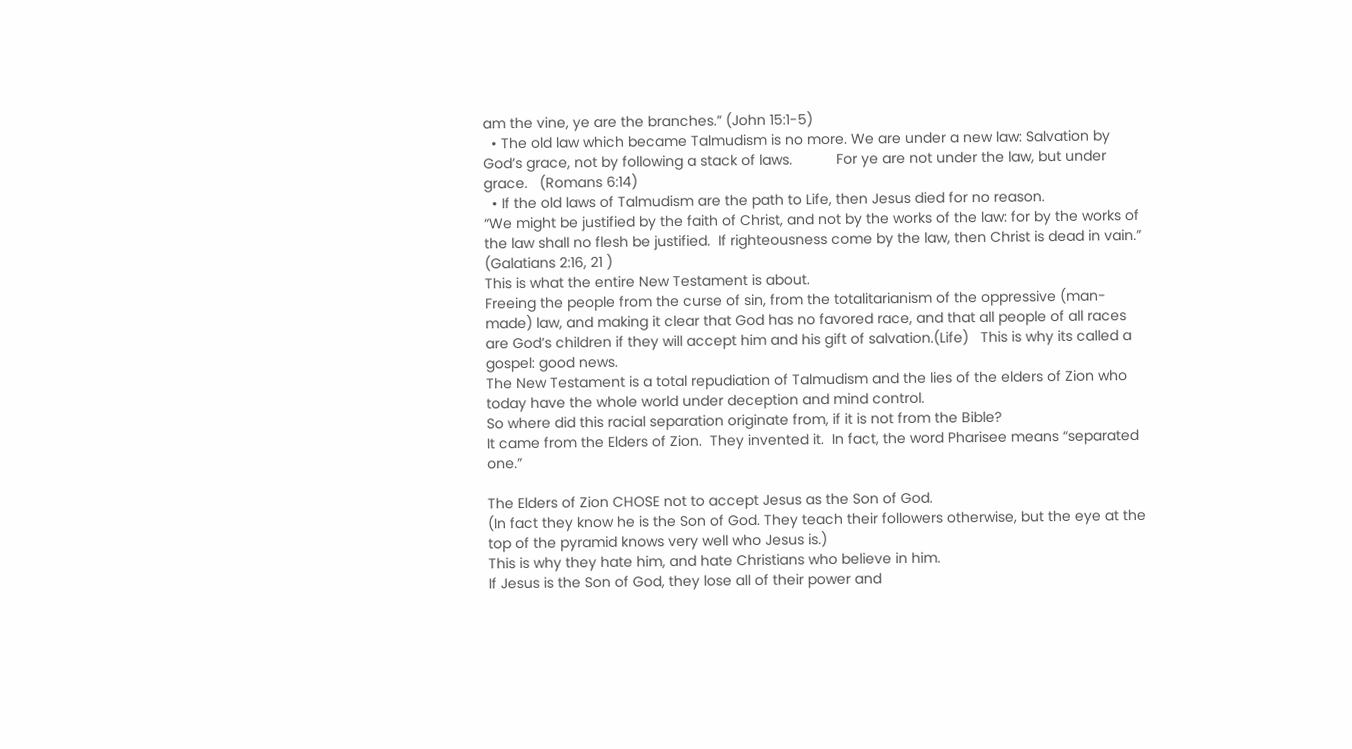am the vine, ye are the branches.” (John 15:1-5)
  • The old law which became Talmudism is no more. We are under a new law: Salvation by God’s grace, not by following a stack of laws.           For ye are not under the law, but under grace.   (Romans 6:14)
  • If the old laws of Talmudism are the path to Life, then Jesus died for no reason.                                                                                              “We might be justified by the faith of Christ, and not by the works of the law: for by the works of the law shall no flesh be justified.  If righteousness come by the law, then Christ is dead in vain.” (Galatians 2:16, 21 )
This is what the entire New Testament is about.
Freeing the people from the curse of sin, from the totalitarianism of the oppressive (man-made) law, and making it clear that God has no favored race, and that all people of all races are God’s children if they will accept him and his gift of salvation.(Life)   This is why its called a gospel: good news.
The New Testament is a total repudiation of Talmudism and the lies of the elders of Zion who today have the whole world under deception and mind control.
So where did this racial separation originate from, if it is not from the Bible?
It came from the Elders of Zion.  They invented it.  In fact, the word Pharisee means “separated one.”

The Elders of Zion CHOSE not to accept Jesus as the Son of God.
(In fact they know he is the Son of God. They teach their followers otherwise, but the eye at the top of the pyramid knows very well who Jesus is.)
This is why they hate him, and hate Christians who believe in him.
If Jesus is the Son of God, they lose all of their power and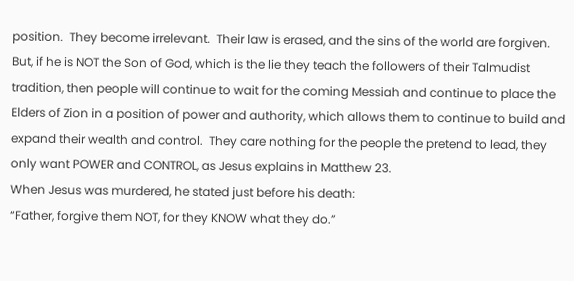position.  They become irrelevant.  Their law is erased, and the sins of the world are forgiven.
But, if he is NOT the Son of God, which is the lie they teach the followers of their Talmudist tradition, then people will continue to wait for the coming Messiah and continue to place the Elders of Zion in a position of power and authority, which allows them to continue to build and expand their wealth and control.  They care nothing for the people the pretend to lead, they only want POWER and CONTROL, as Jesus explains in Matthew 23.
When Jesus was murdered, he stated just before his death:
“Father, forgive them NOT, for they KNOW what they do.”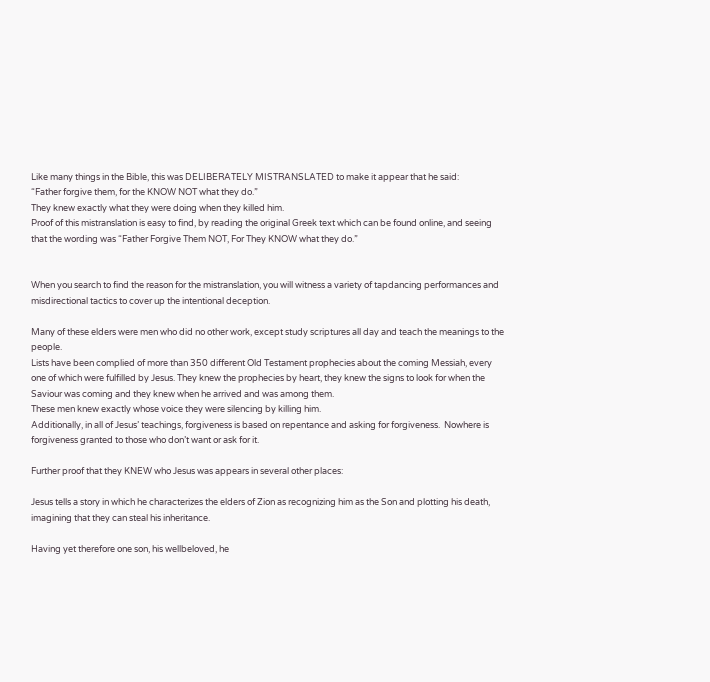Like many things in the Bible, this was DELIBERATELY MISTRANSLATED to make it appear that he said:
“Father forgive them, for the KNOW NOT what they do.”
They knew exactly what they were doing when they killed him.
Proof of this mistranslation is easy to find, by reading the original Greek text which can be found online, and seeing that the wording was “Father Forgive Them NOT, For They KNOW what they do.”


When you search to find the reason for the mistranslation, you will witness a variety of tapdancing performances and misdirectional tactics to cover up the intentional deception.

Many of these elders were men who did no other work, except study scriptures all day and teach the meanings to the people.
Lists have been complied of more than 350 different Old Testament prophecies about the coming Messiah, every one of which were fulfilled by Jesus. They knew the prophecies by heart, they knew the signs to look for when the Saviour was coming and they knew when he arrived and was among them.
These men knew exactly whose voice they were silencing by killing him.
Additionally, in all of Jesus’ teachings, forgiveness is based on repentance and asking for forgiveness.  Nowhere is forgiveness granted to those who don’t want or ask for it.

Further proof that they KNEW who Jesus was appears in several other places:

Jesus tells a story in which he characterizes the elders of Zion as recognizing him as the Son and plotting his death, imagining that they can steal his inheritance.

Having yet therefore one son, his wellbeloved, he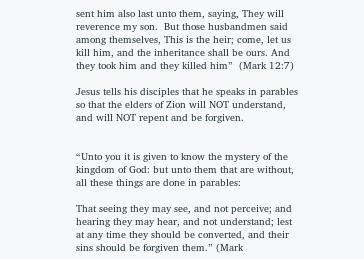sent him also last unto them, saying, They will reverence my son.  But those husbandmen said among themselves, This is the heir; come, let us kill him, and the inheritance shall be ours. And they took him and they killed him”  (Mark 12:7)

Jesus tells his disciples that he speaks in parables so that the elders of Zion will NOT understand, and will NOT repent and be forgiven.


“Unto you it is given to know the mystery of the kingdom of God: but unto them that are without, all these things are done in parables:

That seeing they may see, and not perceive; and hearing they may hear, and not understand; lest at any time they should be converted, and their sins should be forgiven them.” (Mark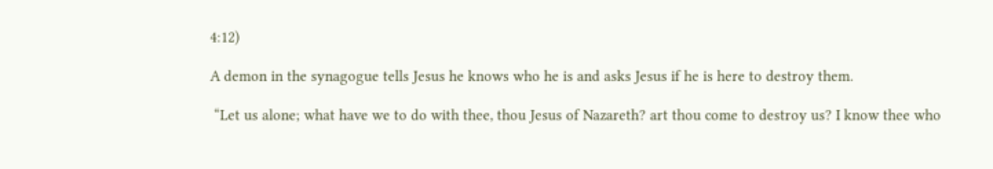4:12)

A demon in the synagogue tells Jesus he knows who he is and asks Jesus if he is here to destroy them.

 “Let us alone; what have we to do with thee, thou Jesus of Nazareth? art thou come to destroy us? I know thee who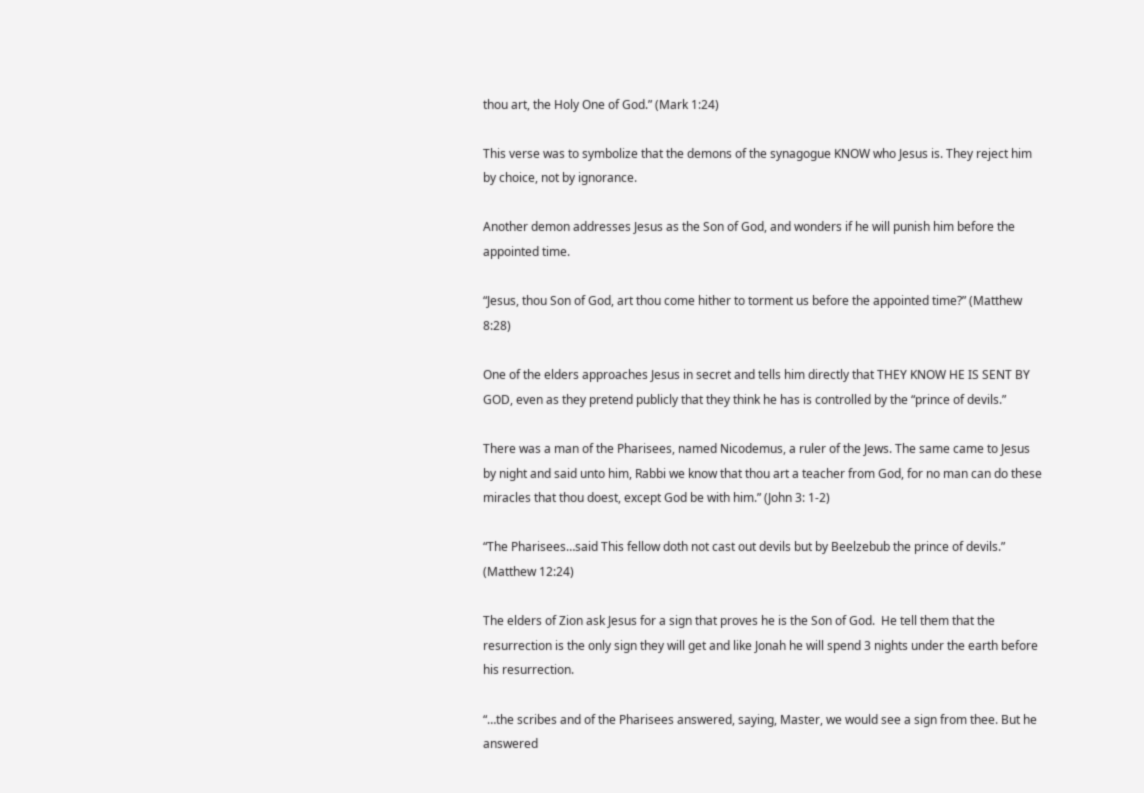thou art, the Holy One of God.” (Mark 1:24)

This verse was to symbolize that the demons of the synagogue KNOW who Jesus is. They reject him by choice, not by ignorance.

Another demon addresses Jesus as the Son of God, and wonders if he will punish him before the appointed time.

“Jesus, thou Son of God, art thou come hither to torment us before the appointed time?” (Matthew 8:28)

One of the elders approaches Jesus in secret and tells him directly that THEY KNOW HE IS SENT BY GOD, even as they pretend publicly that they think he has is controlled by the “prince of devils.”

There was a man of the Pharisees, named Nicodemus, a ruler of the Jews. The same came to Jesus by night and said unto him, Rabbi we know that thou art a teacher from God, for no man can do these miracles that thou doest, except God be with him.” (John 3: 1-2)

“The Pharisees…said This fellow doth not cast out devils but by Beelzebub the prince of devils.” (Matthew 12:24)

The elders of Zion ask Jesus for a sign that proves he is the Son of God.  He tell them that the resurrection is the only sign they will get and like Jonah he will spend 3 nights under the earth before his resurrection.

“…the scribes and of the Pharisees answered, saying, Master, we would see a sign from thee. But he answered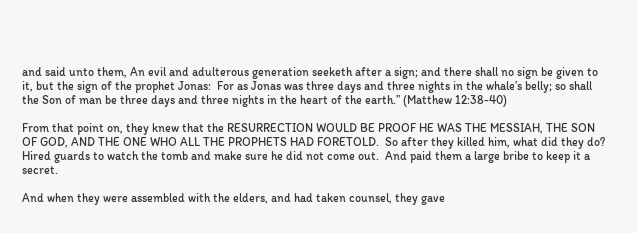and said unto them, An evil and adulterous generation seeketh after a sign; and there shall no sign be given to it, but the sign of the prophet Jonas:  For as Jonas was three days and three nights in the whale’s belly; so shall the Son of man be three days and three nights in the heart of the earth.” (Matthew 12:38-40)

From that point on, they knew that the RESURRECTION WOULD BE PROOF HE WAS THE MESSIAH, THE SON OF GOD, AND THE ONE WHO ALL THE PROPHETS HAD FORETOLD.  So after they killed him, what did they do?  Hired guards to watch the tomb and make sure he did not come out.  And paid them a large bribe to keep it a secret.

And when they were assembled with the elders, and had taken counsel, they gave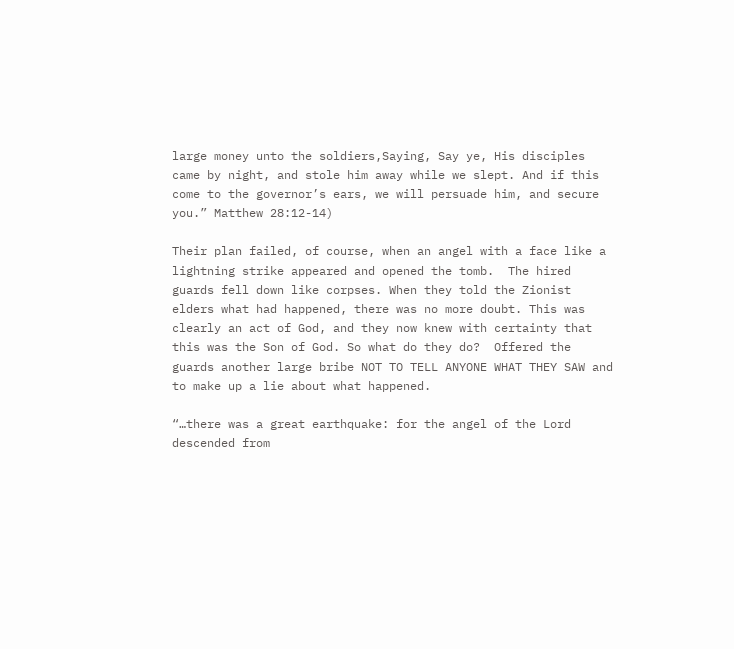large money unto the soldiers,Saying, Say ye, His disciples came by night, and stole him away while we slept. And if this come to the governor’s ears, we will persuade him, and secure you.” Matthew 28:12-14)

Their plan failed, of course, when an angel with a face like a lightning strike appeared and opened the tomb.  The hired guards fell down like corpses. When they told the Zionist elders what had happened, there was no more doubt. This was clearly an act of God, and they now knew with certainty that this was the Son of God. So what do they do?  Offered the guards another large bribe NOT TO TELL ANYONE WHAT THEY SAW and to make up a lie about what happened.

“…there was a great earthquake: for the angel of the Lord descended from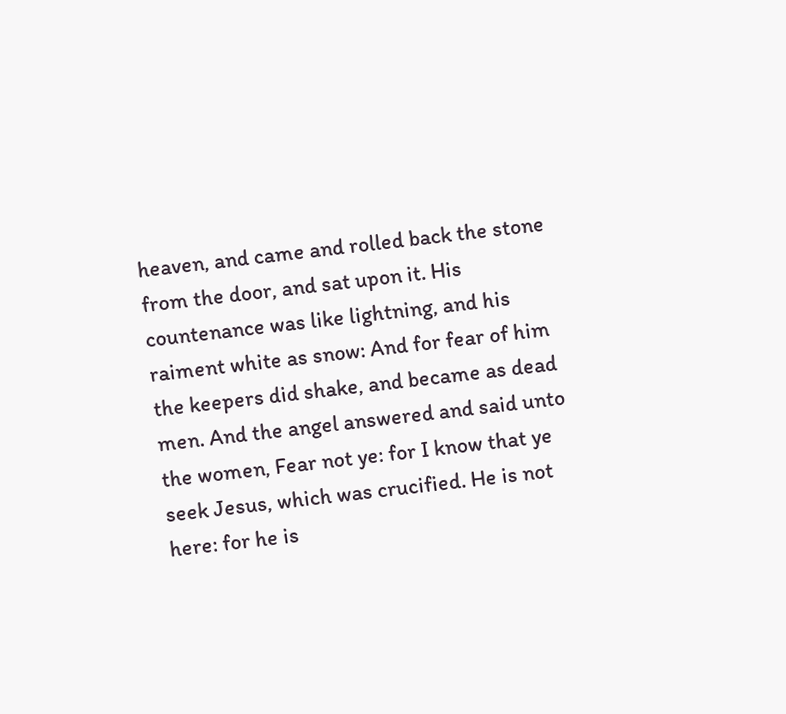heaven, and came and rolled back the stone from the door, and sat upon it. His countenance was like lightning, and his raiment white as snow: And for fear of him the keepers did shake, and became as dead men. And the angel answered and said unto the women, Fear not ye: for I know that ye seek Jesus, which was crucified. He is not here: for he is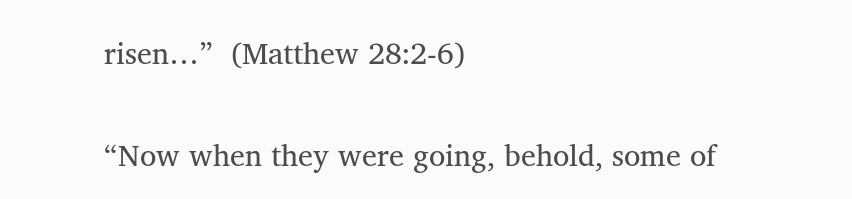risen…”  (Matthew 28:2-6)

“Now when they were going, behold, some of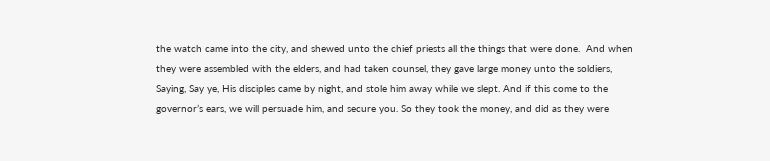the watch came into the city, and shewed unto the chief priests all the things that were done.  And when they were assembled with the elders, and had taken counsel, they gave large money unto the soldiers, Saying, Say ye, His disciples came by night, and stole him away while we slept. And if this come to the governor’s ears, we will persuade him, and secure you. So they took the money, and did as they were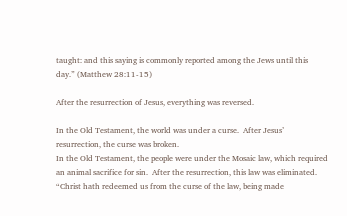taught: and this saying is commonly reported among the Jews until this day.” (Matthew 28:11-15)

After the resurrection of Jesus, everything was reversed.

In the Old Testament, the world was under a curse.  After Jesus’ resurrection, the curse was broken.
In the Old Testament, the people were under the Mosaic law, which required an animal sacrifice for sin.  After the resurrection, this law was eliminated.
“Christ hath redeemed us from the curse of the law, being made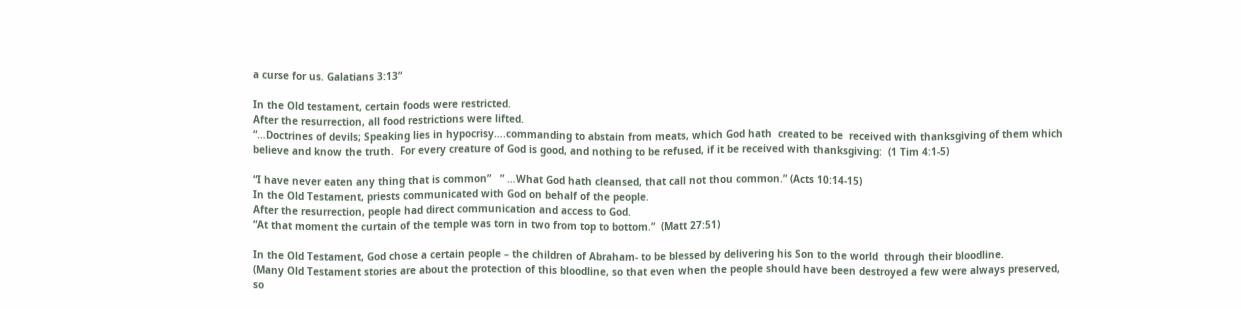a curse for us. Galatians 3:13”

In the Old testament, certain foods were restricted.
After the resurrection, all food restrictions were lifted.
“…Doctrines of devils; Speaking lies in hypocrisy….commanding to abstain from meats, which God hath  created to be  received with thanksgiving of them which believe and know the truth.  For every creature of God is good, and nothing to be refused, if it be received with thanksgiving:  (1 Tim 4:1-5)

“I have never eaten any thing that is common”   ” …What God hath cleansed, that call not thou common.” (Acts 10:14-15)
In the Old Testament, priests communicated with God on behalf of the people.
After the resurrection, people had direct communication and access to God.
“At that moment the curtain of the temple was torn in two from top to bottom.”  (Matt 27:51)

In the Old Testament, God chose a certain people – the children of Abraham- to be blessed by delivering his Son to the world  through their bloodline.
(Many Old Testament stories are about the protection of this bloodline, so that even when the people should have been destroyed a few were always preserved, so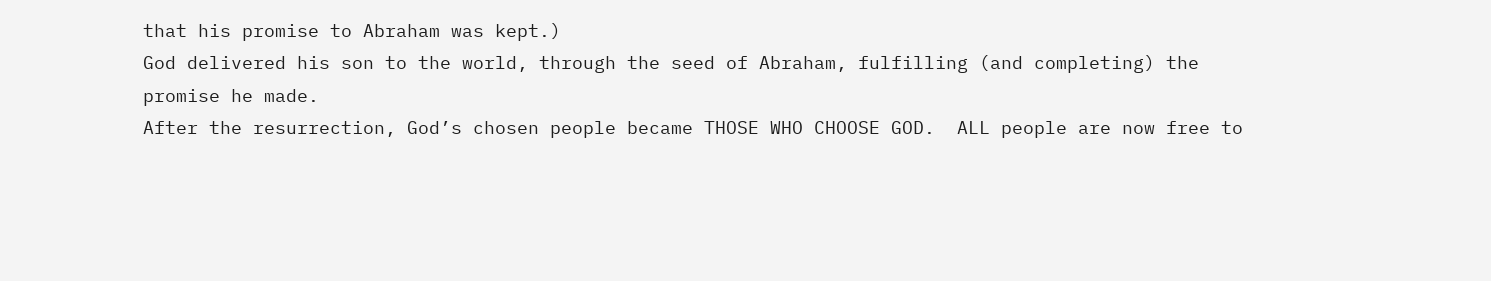that his promise to Abraham was kept.)
God delivered his son to the world, through the seed of Abraham, fulfilling (and completing) the promise he made.
After the resurrection, God’s chosen people became THOSE WHO CHOOSE GOD.  ALL people are now free to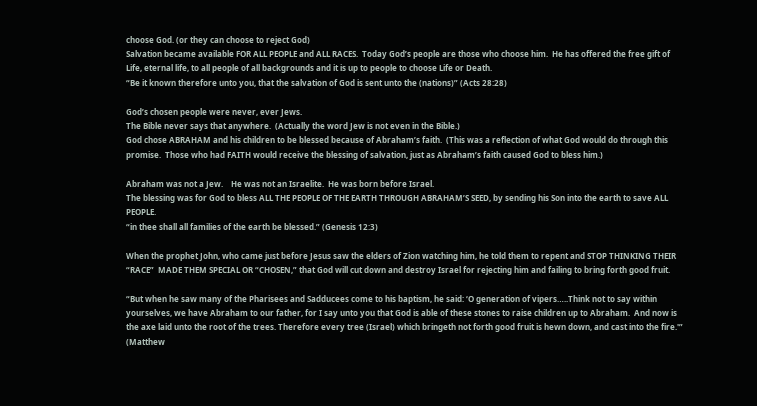choose God. (or they can choose to reject God)
Salvation became available FOR ALL PEOPLE and ALL RACES.  Today God’s people are those who choose him.  He has offered the free gift of Life, eternal life, to all people of all backgrounds and it is up to people to choose Life or Death.
“Be it known therefore unto you, that the salvation of God is sent unto the (nations)” (Acts 28:28)

God’s chosen people were never, ever Jews.
The Bible never says that anywhere.  (Actually the word Jew is not even in the Bible.)
God chose ABRAHAM and his children to be blessed because of Abraham’s faith.  (This was a reflection of what God would do through this promise.  Those who had FAITH would receive the blessing of salvation, just as Abraham’s faith caused God to bless him.)

Abraham was not a Jew.    He was not an Israelite.  He was born before Israel.
The blessing was for God to bless ALL THE PEOPLE OF THE EARTH THROUGH ABRAHAM’S SEED, by sending his Son into the earth to save ALL PEOPLE.
“in thee shall all families of the earth be blessed.” (Genesis 12:3)

When the prophet John, who came just before Jesus saw the elders of Zion watching him, he told them to repent and STOP THINKING THEIR “RACE”  MADE THEM SPECIAL OR “CHOSEN,” that God will cut down and destroy Israel for rejecting him and failing to bring forth good fruit.

“But when he saw many of the Pharisees and Sadducees come to his baptism, he said: ‘O generation of vipers…..Think not to say within yourselves, we have Abraham to our father, for I say unto you that God is able of these stones to raise children up to Abraham.  And now is the axe laid unto the root of the trees. Therefore every tree (Israel) which bringeth not forth good fruit is hewn down, and cast into the fire.'”  (Matthew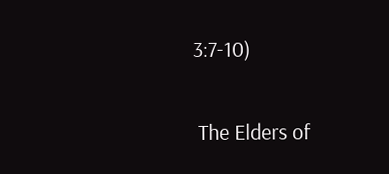3:7-10)

 The Elders of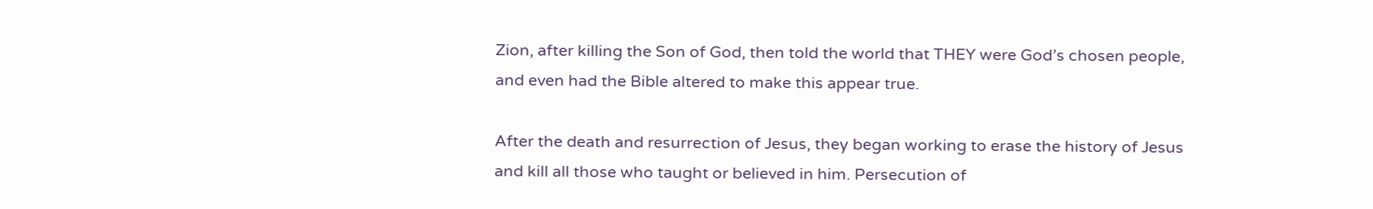Zion, after killing the Son of God, then told the world that THEY were God’s chosen people, and even had the Bible altered to make this appear true.

After the death and resurrection of Jesus, they began working to erase the history of Jesus and kill all those who taught or believed in him. Persecution of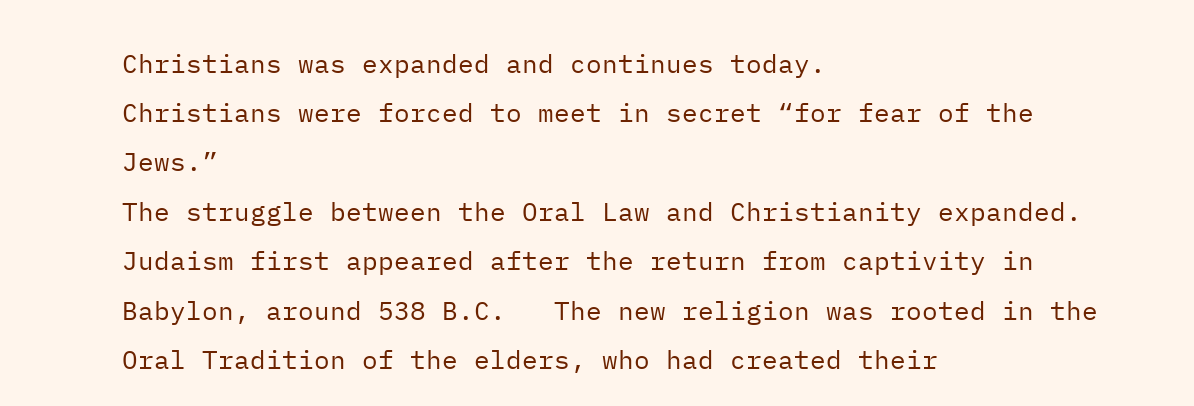Christians was expanded and continues today.
Christians were forced to meet in secret “for fear of the Jews.”
The struggle between the Oral Law and Christianity expanded.
Judaism first appeared after the return from captivity in Babylon, around 538 B.C.   The new religion was rooted in the Oral Tradition of the elders, who had created their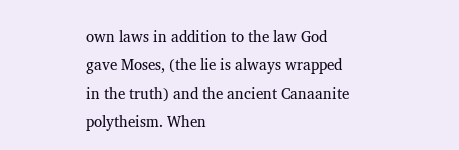own laws in addition to the law God gave Moses, (the lie is always wrapped in the truth) and the ancient Canaanite polytheism. When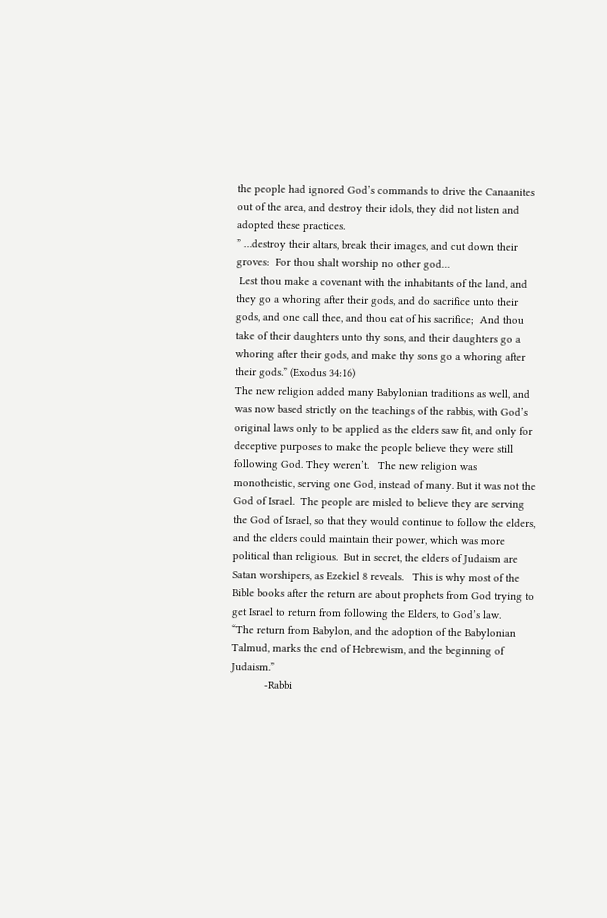the people had ignored God’s commands to drive the Canaanites out of the area, and destroy their idols, they did not listen and adopted these practices.
” …destroy their altars, break their images, and cut down their groves:  For thou shalt worship no other god…
 Lest thou make a covenant with the inhabitants of the land, and they go a whoring after their gods, and do sacrifice unto their gods, and one call thee, and thou eat of his sacrifice;  And thou take of their daughters unto thy sons, and their daughters go a whoring after their gods, and make thy sons go a whoring after their gods.” (Exodus 34:16)
The new religion added many Babylonian traditions as well, and was now based strictly on the teachings of the rabbis, with God’s original laws only to be applied as the elders saw fit, and only for deceptive purposes to make the people believe they were still following God. They weren’t.   The new religion was monotheistic, serving one God, instead of many. But it was not the God of Israel.  The people are misled to believe they are serving the God of Israel, so that they would continue to follow the elders, and the elders could maintain their power, which was more political than religious.  But in secret, the elders of Judaism are Satan worshipers, as Ezekiel 8 reveals.   This is why most of the Bible books after the return are about prophets from God trying to get Israel to return from following the Elders, to God’s law.
“The return from Babylon, and the adoption of the Babylonian Talmud, marks the end of Hebrewism, and the beginning of Judaism.”
           -Rabbi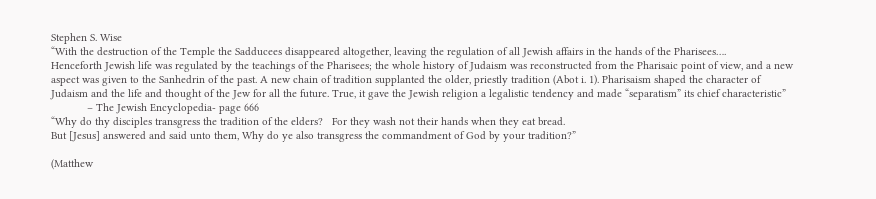Stephen S. Wise
“With the destruction of the Temple the Sadducees disappeared altogether, leaving the regulation of all Jewish affairs in the hands of the Pharisees….
Henceforth Jewish life was regulated by the teachings of the Pharisees; the whole history of Judaism was reconstructed from the Pharisaic point of view, and a new aspect was given to the Sanhedrin of the past. A new chain of tradition supplanted the older, priestly tradition (Abot i. 1). Pharisaism shaped the character of Judaism and the life and thought of the Jew for all the future. True, it gave the Jewish religion a legalistic tendency and made “separatism” its chief characteristic”
            – The Jewish Encyclopedia- page 666
“Why do thy disciples transgress the tradition of the elders?   For they wash not their hands when they eat bread.
But [Jesus] answered and said unto them, Why do ye also transgress the commandment of God by your tradition?”

(Matthew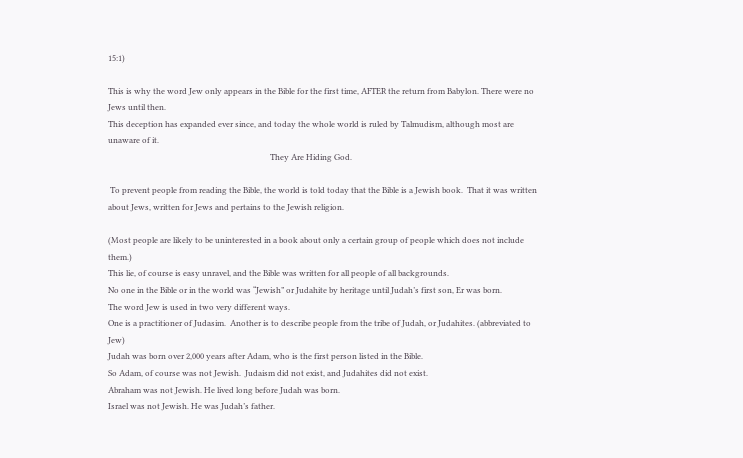15:1)

This is why the word Jew only appears in the Bible for the first time, AFTER the return from Babylon. There were no Jews until then.
This deception has expanded ever since, and today the whole world is ruled by Talmudism, although most are unaware of it.
                                                                                 They Are Hiding God.

 To prevent people from reading the Bible, the world is told today that the Bible is a Jewish book.  That it was written about Jews, written for Jews and pertains to the Jewish religion.

(Most people are likely to be uninterested in a book about only a certain group of people which does not include them.)
This lie, of course is easy unravel, and the Bible was written for all people of all backgrounds.
No one in the Bible or in the world was “Jewish” or Judahite by heritage until Judah’s first son, Er was born.
The word Jew is used in two very different ways.
One is a practitioner of Judasim.  Another is to describe people from the tribe of Judah, or Judahites. (abbreviated to Jew)
Judah was born over 2,000 years after Adam, who is the first person listed in the Bible.
So Adam, of course was not Jewish.  Judaism did not exist, and Judahites did not exist.
Abraham was not Jewish. He lived long before Judah was born.
Israel was not Jewish. He was Judah’s father.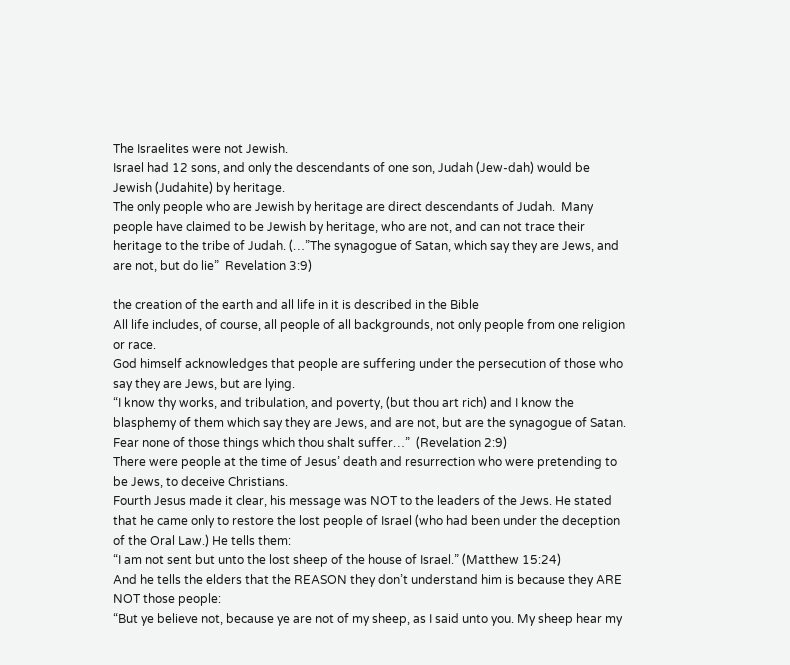The Israelites were not Jewish.
Israel had 12 sons, and only the descendants of one son, Judah (Jew-dah) would be Jewish (Judahite) by heritage.
The only people who are Jewish by heritage are direct descendants of Judah.  Many people have claimed to be Jewish by heritage, who are not, and can not trace their heritage to the tribe of Judah. (…”The synagogue of Satan, which say they are Jews, and are not, but do lie”  Revelation 3:9)

the creation of the earth and all life in it is described in the Bible
All life includes, of course, all people of all backgrounds, not only people from one religion or race.
God himself acknowledges that people are suffering under the persecution of those who say they are Jews, but are lying.
“I know thy works, and tribulation, and poverty, (but thou art rich) and I know the blasphemy of them which say they are Jews, and are not, but are the synagogue of Satan. Fear none of those things which thou shalt suffer…”  (Revelation 2:9)
There were people at the time of Jesus’ death and resurrection who were pretending to be Jews, to deceive Christians.
Fourth Jesus made it clear, his message was NOT to the leaders of the Jews. He stated that he came only to restore the lost people of Israel (who had been under the deception of the Oral Law.) He tells them:
“I am not sent but unto the lost sheep of the house of Israel.” (Matthew 15:24)
And he tells the elders that the REASON they don’t understand him is because they ARE NOT those people:
“But ye believe not, because ye are not of my sheep, as I said unto you. My sheep hear my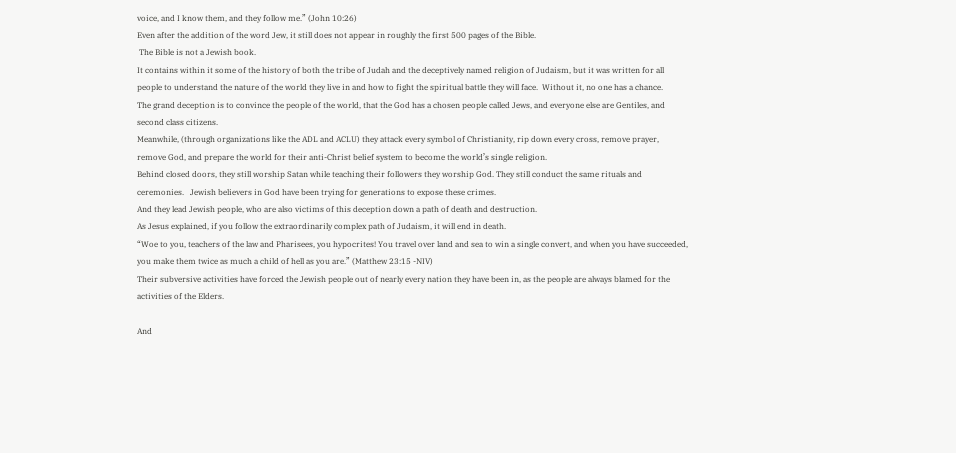voice, and I know them, and they follow me.” (John 10:26)
Even after the addition of the word Jew, it still does not appear in roughly the first 500 pages of the Bible.
 The Bible is not a Jewish book.
It contains within it some of the history of both the tribe of Judah and the deceptively named religion of Judaism, but it was written for all people to understand the nature of the world they live in and how to fight the spiritual battle they will face.  Without it, no one has a chance.
The grand deception is to convince the people of the world, that the God has a chosen people called Jews, and everyone else are Gentiles, and second class citizens.
Meanwhile, (through organizations like the ADL and ACLU) they attack every symbol of Christianity, rip down every cross, remove prayer, remove God, and prepare the world for their anti-Christ belief system to become the world’s single religion.
Behind closed doors, they still worship Satan while teaching their followers they worship God. They still conduct the same rituals and ceremonies.   Jewish believers in God have been trying for generations to expose these crimes.
And they lead Jewish people, who are also victims of this deception down a path of death and destruction.
As Jesus explained, if you follow the extraordinarily complex path of Judaism, it will end in death.
“Woe to you, teachers of the law and Pharisees, you hypocrites! You travel over land and sea to win a single convert, and when you have succeeded, you make them twice as much a child of hell as you are.” (Matthew 23:15 -NIV)
Their subversive activities have forced the Jewish people out of nearly every nation they have been in, as the people are always blamed for the activities of the Elders.

And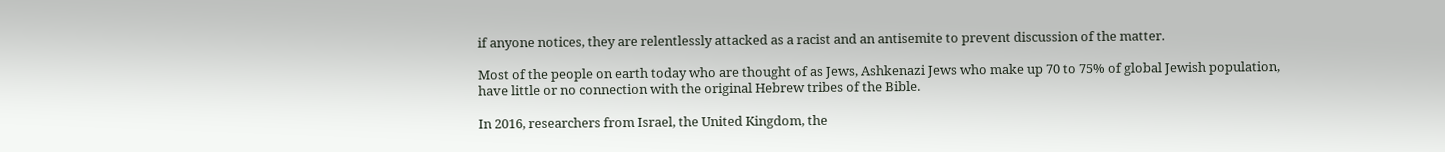if anyone notices, they are relentlessly attacked as a racist and an antisemite to prevent discussion of the matter.

Most of the people on earth today who are thought of as Jews, Ashkenazi Jews who make up 70 to 75% of global Jewish population, have little or no connection with the original Hebrew tribes of the Bible.

In 2016, researchers from Israel, the United Kingdom, the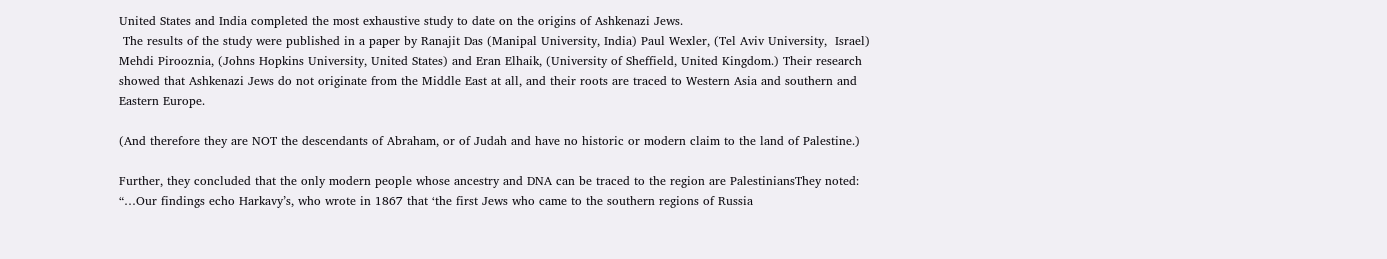United States and India completed the most exhaustive study to date on the origins of Ashkenazi Jews.
 The results of the study were published in a paper by Ranajit Das (Manipal University, India) Paul Wexler, (Tel Aviv University,  Israel) Mehdi Pirooznia, (Johns Hopkins University, United States) and Eran Elhaik, (University of Sheffield, United Kingdom.) Their research showed that Ashkenazi Jews do not originate from the Middle East at all, and their roots are traced to Western Asia and southern and Eastern Europe.

(And therefore they are NOT the descendants of Abraham, or of Judah and have no historic or modern claim to the land of Palestine.)

Further, they concluded that the only modern people whose ancestry and DNA can be traced to the region are PalestiniansThey noted:
“…Our findings echo Harkavy’s, who wrote in 1867 that ‘the first Jews who came to the southern regions of Russia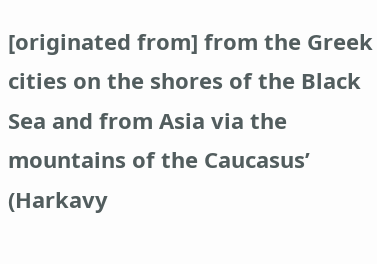[originated from] from the Greek cities on the shores of the Black Sea and from Asia via the mountains of the Caucasus’ (Harkavy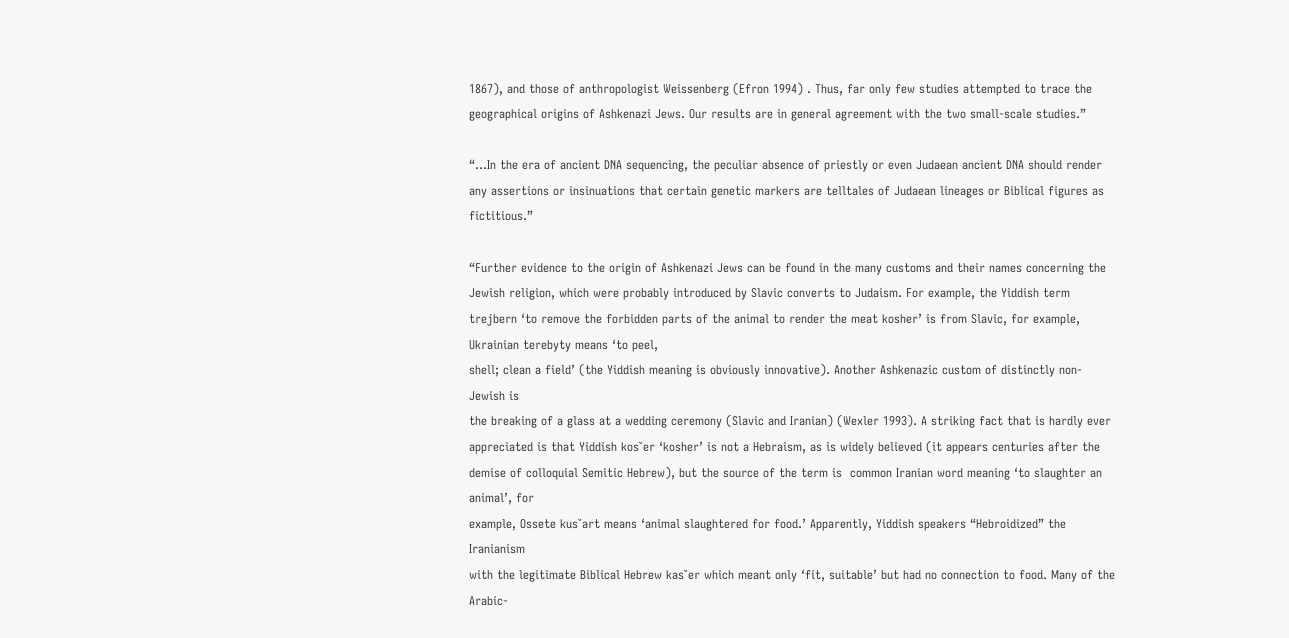1867), and those of anthropologist Weissenberg (Efron 1994) . Thus, far only few studies attempted to trace the geographical origins of Ashkenazi Jews. Our results are in general agreement with the two small-scale studies.”

“…In the era of ancient DNA sequencing, the peculiar absence of priestly or even Judaean ancient DNA should render any assertions or insinuations that certain genetic markers are telltales of Judaean lineages or Biblical figures as fictitious.”

“Further evidence to the origin of Ashkenazi Jews can be found in the many customs and their names concerning the Jewish religion, which were probably introduced by Slavic converts to Judaism. For example, the Yiddish term trejbern ‘to remove the forbidden parts of the animal to render the meat kosher’ is from Slavic, for example, Ukrainian terebyty means ‘to peel,
shell; clean a field’ (the Yiddish meaning is obviously innovative). Another Ashkenazic custom of distinctly non-Jewish is
the breaking of a glass at a wedding ceremony (Slavic and Iranian) (Wexler 1993). A striking fact that is hardly ever appreciated is that Yiddish kosˇer ‘kosher’ is not a Hebraism, as is widely believed (it appears centuries after the demise of colloquial Semitic Hebrew), but the source of the term is  common Iranian word meaning ‘to slaughter an animal’, for
example, Ossete kusˇart means ‘animal slaughtered for food.’ Apparently, Yiddish speakers “Hebroidized” the Iranianism
with the legitimate Biblical Hebrew kasˇer which meant only ‘fit, suitable’ but had no connection to food. Many of the
Arabic-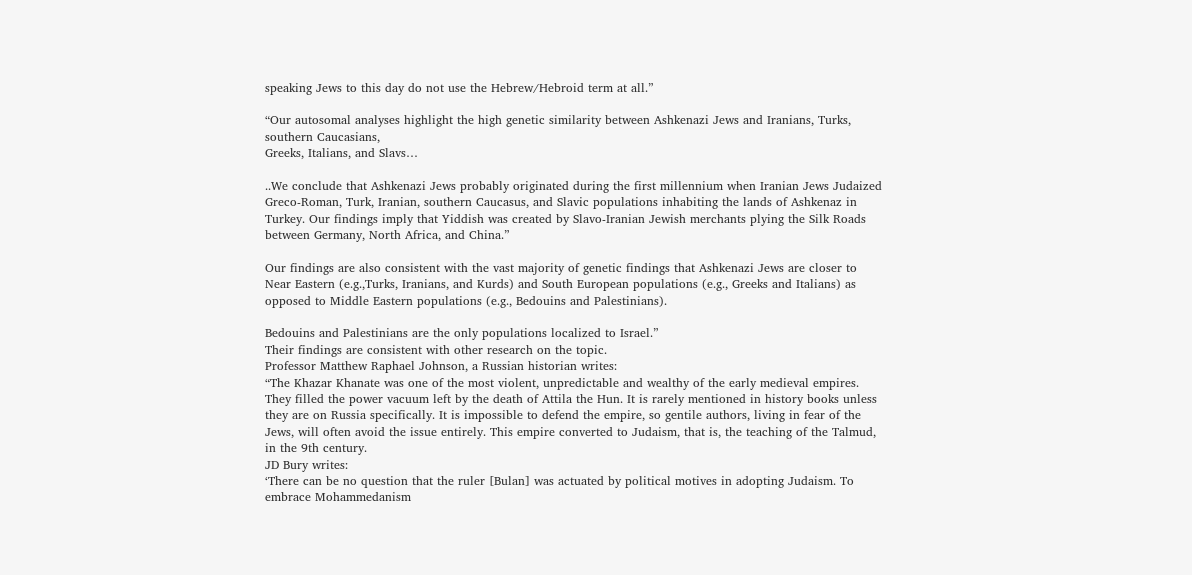speaking Jews to this day do not use the Hebrew/Hebroid term at all.”

“Our autosomal analyses highlight the high genetic similarity between Ashkenazi Jews and Iranians, Turks, southern Caucasians,
Greeks, Italians, and Slavs…

..We conclude that Ashkenazi Jews probably originated during the first millennium when Iranian Jews Judaized Greco-Roman, Turk, Iranian, southern Caucasus, and Slavic populations inhabiting the lands of Ashkenaz in Turkey. Our findings imply that Yiddish was created by Slavo-Iranian Jewish merchants plying the Silk Roads between Germany, North Africa, and China.”

Our findings are also consistent with the vast majority of genetic findings that Ashkenazi Jews are closer to Near Eastern (e.g.,Turks, Iranians, and Kurds) and South European populations (e.g., Greeks and Italians) as opposed to Middle Eastern populations (e.g., Bedouins and Palestinians).

Bedouins and Palestinians are the only populations localized to Israel.”
Their findings are consistent with other research on the topic.
Professor Matthew Raphael Johnson, a Russian historian writes:
“The Khazar Khanate was one of the most violent, unpredictable and wealthy of the early medieval empires. They filled the power vacuum left by the death of Attila the Hun. It is rarely mentioned in history books unless they are on Russia specifically. It is impossible to defend the empire, so gentile authors, living in fear of the Jews, will often avoid the issue entirely. This empire converted to Judaism, that is, the teaching of the Talmud, in the 9th century.
JD Bury writes:
‘There can be no question that the ruler [Bulan] was actuated by political motives in adopting Judaism. To embrace Mohammedanism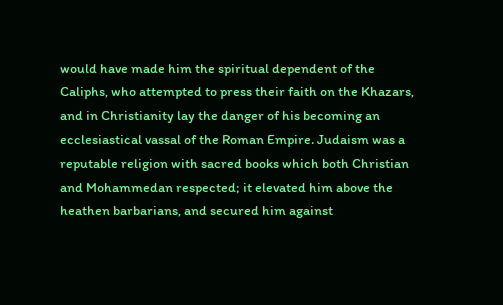would have made him the spiritual dependent of the Caliphs, who attempted to press their faith on the Khazars, and in Christianity lay the danger of his becoming an ecclesiastical vassal of the Roman Empire. Judaism was a reputable religion with sacred books which both Christian and Mohammedan respected; it elevated him above the heathen barbarians, and secured him against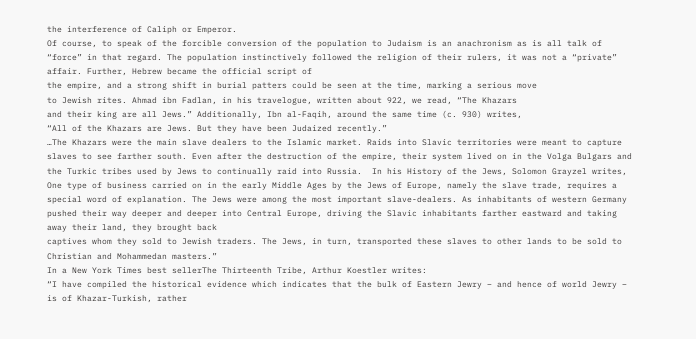the interference of Caliph or Emperor.
Of course, to speak of the forcible conversion of the population to Judaism is an anachronism as is all talk of “force” in that regard. The population instinctively followed the religion of their rulers, it was not a “private” affair. Further, Hebrew became the official script of
the empire, and a strong shift in burial patters could be seen at the time, marking a serious move
to Jewish rites. Ahmad ibn Fadlan, in his travelogue, written about 922, we read, “The Khazars
and their king are all Jews.” Additionally, Ibn al-Faqih, around the same time (c. 930) writes,
“All of the Khazars are Jews. But they have been Judaized recently.”
…The Khazars were the main slave dealers to the Islamic market. Raids into Slavic territories were meant to capture slaves to see farther south. Even after the destruction of the empire, their system lived on in the Volga Bulgars and the Turkic tribes used by Jews to continually raid into Russia.  In his History of the Jews, Solomon Grayzel writes, One type of business carried on in the early Middle Ages by the Jews of Europe, namely the slave trade, requires a special word of explanation. The Jews were among the most important slave-dealers. As inhabitants of western Germany pushed their way deeper and deeper into Central Europe, driving the Slavic inhabitants farther eastward and taking away their land, they brought back
captives whom they sold to Jewish traders. The Jews, in turn, transported these slaves to other lands to be sold to Christian and Mohammedan masters.”
In a New York Times best sellerThe Thirteenth Tribe, Arthur Koestler writes:
“I have compiled the historical evidence which indicates that the bulk of Eastern Jewry – and hence of world Jewry – is of Khazar-Turkish, rather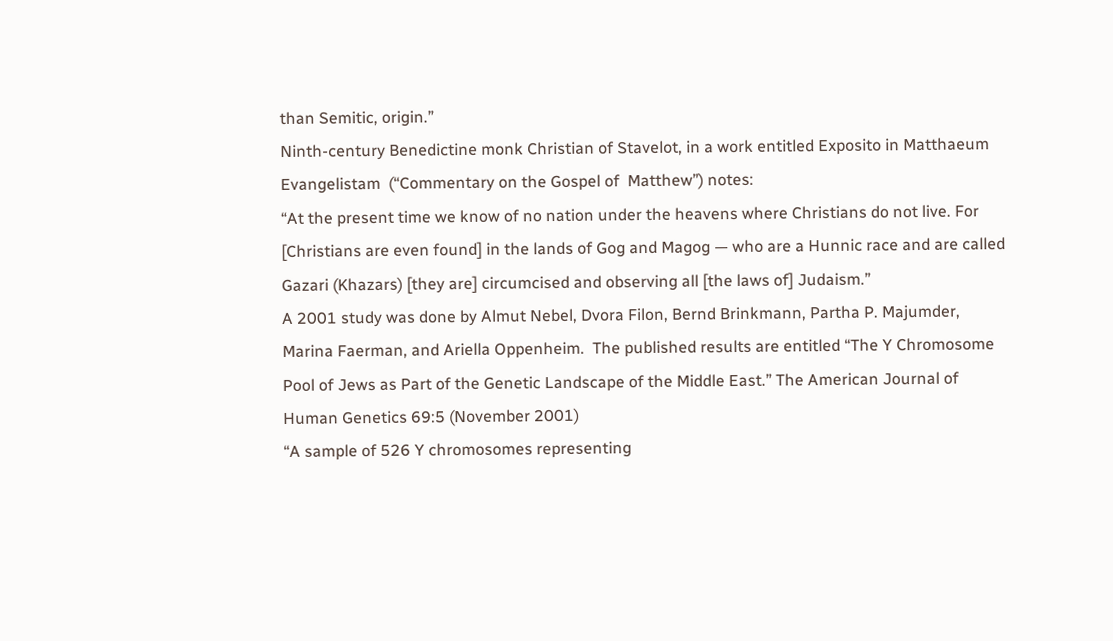than Semitic, origin.”
Ninth-century Benedictine monk Christian of Stavelot, in a work entitled Exposito in Matthaeum Evangelistam  (“Commentary on the Gospel of  Matthew”) notes:
“At the present time we know of no nation under the heavens where Christians do not live. For [Christians are even found] in the lands of Gog and Magog — who are a Hunnic race and are called Gazari (Khazars) [they are] circumcised and observing all [the laws of] Judaism.”
A 2001 study was done by Almut Nebel, Dvora Filon, Bernd Brinkmann, Partha P. Majumder, Marina Faerman, and Ariella Oppenheim.  The published results are entitled “The Y Chromosome Pool of Jews as Part of the Genetic Landscape of the Middle East.” The American Journal of Human Genetics 69:5 (November 2001)
“A sample of 526 Y chromosomes representing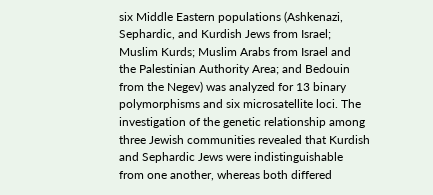six Middle Eastern populations (Ashkenazi, Sephardic, and Kurdish Jews from Israel; Muslim Kurds; Muslim Arabs from Israel and the Palestinian Authority Area; and Bedouin from the Negev) was analyzed for 13 binary polymorphisms and six microsatellite loci. The investigation of the genetic relationship among three Jewish communities revealed that Kurdish and Sephardic Jews were indistinguishable from one another, whereas both differed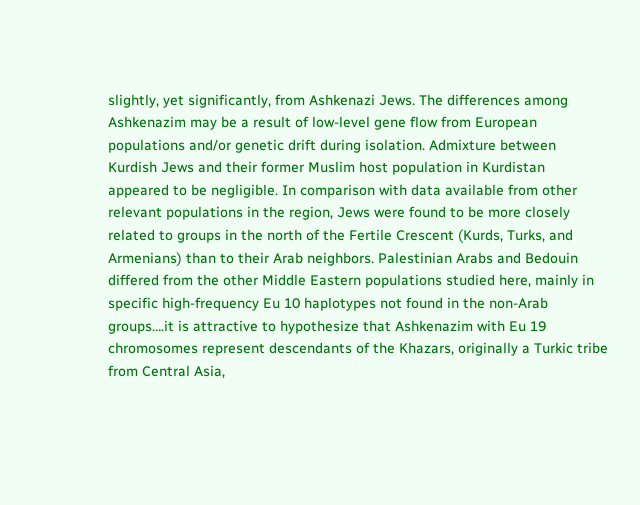slightly, yet significantly, from Ashkenazi Jews. The differences among Ashkenazim may be a result of low-level gene flow from European populations and/or genetic drift during isolation. Admixture between Kurdish Jews and their former Muslim host population in Kurdistan appeared to be negligible. In comparison with data available from other relevant populations in the region, Jews were found to be more closely related to groups in the north of the Fertile Crescent (Kurds, Turks, and Armenians) than to their Arab neighbors. Palestinian Arabs and Bedouin differed from the other Middle Eastern populations studied here, mainly in specific high-frequency Eu 10 haplotypes not found in the non-Arab groups….it is attractive to hypothesize that Ashkenazim with Eu 19 chromosomes represent descendants of the Khazars, originally a Turkic tribe from Central Asia,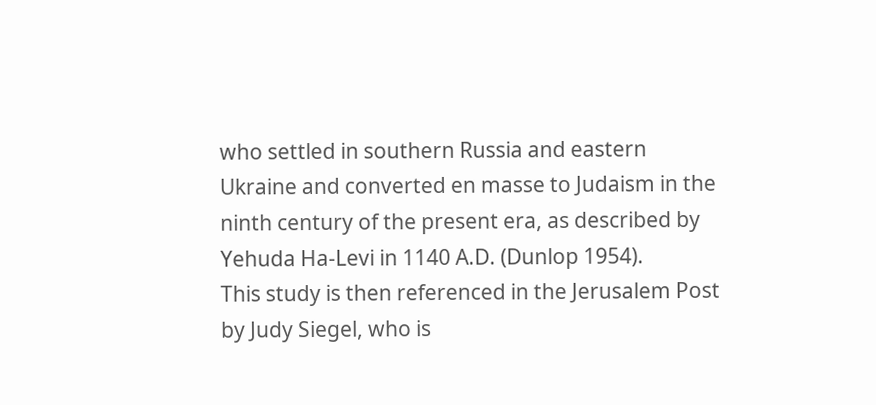who settled in southern Russia and eastern Ukraine and converted en masse to Judaism in the ninth century of the present era, as described by Yehuda Ha-Levi in 1140 A.D. (Dunlop 1954).
This study is then referenced in the Jerusalem Post by Judy Siegel, who is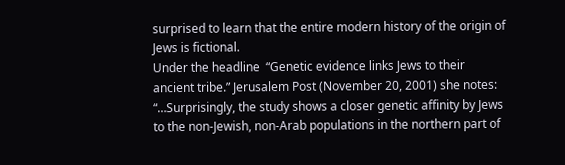surprised to learn that the entire modern history of the origin of Jews is fictional.
Under the headline  “Genetic evidence links Jews to their ancient tribe.” Jerusalem Post (November 20, 2001) she notes:
“…Surprisingly, the study shows a closer genetic affinity by Jews to the non-Jewish, non-Arab populations in the northern part of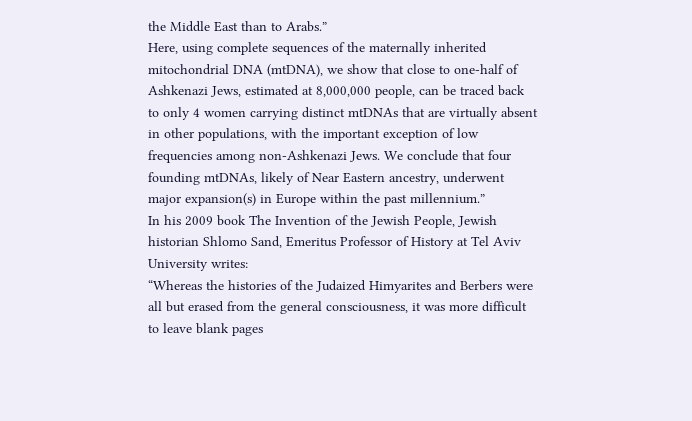the Middle East than to Arabs.”
Here, using complete sequences of the maternally inherited mitochondrial DNA (mtDNA), we show that close to one-half of Ashkenazi Jews, estimated at 8,000,000 people, can be traced back to only 4 women carrying distinct mtDNAs that are virtually absent in other populations, with the important exception of low frequencies among non-Ashkenazi Jews. We conclude that four founding mtDNAs, likely of Near Eastern ancestry, underwent major expansion(s) in Europe within the past millennium.”
In his 2009 book The Invention of the Jewish People, Jewish historian Shlomo Sand, Emeritus Professor of History at Tel Aviv University writes:
“Whereas the histories of the Judaized Himyarites and Berbers were all but erased from the general consciousness, it was more difficult to leave blank pages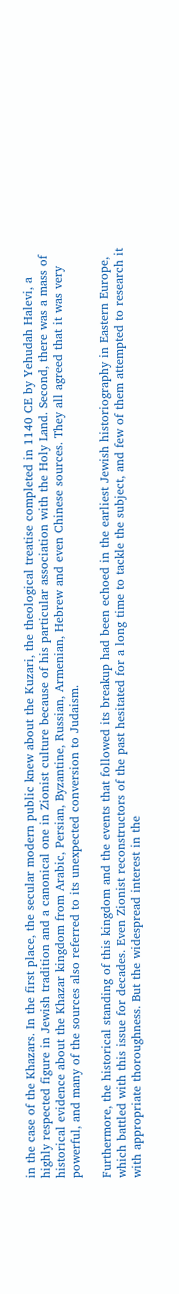in the case of the Khazars. In the first place, the secular modern public knew about the Kuzari, the theological treatise completed in 1140 CE by Yehudah Halevi, a highly respected figure in Jewish tradition and a canonical one in Zionist culture because of his particular association with the Holy Land. Second, there was a mass of historical evidence about the Khazar kingdom from Arabic, Persian, Byzantine, Russian, Armenian, Hebrew and even Chinese sources. They all agreed that it was very powerful, and many of the sources also referred to its unexpected conversion to Judaism.

Furthermore, the historical standing of this kingdom and the events that followed its breakup had been echoed in the earliest Jewish historiography in Eastern Europe, which battled with this issue for decades. Even Zionist reconstructors of the past hesitated for a long time to tackle the subject, and few of them attempted to research it with appropriate thoroughness. But the widespread interest in the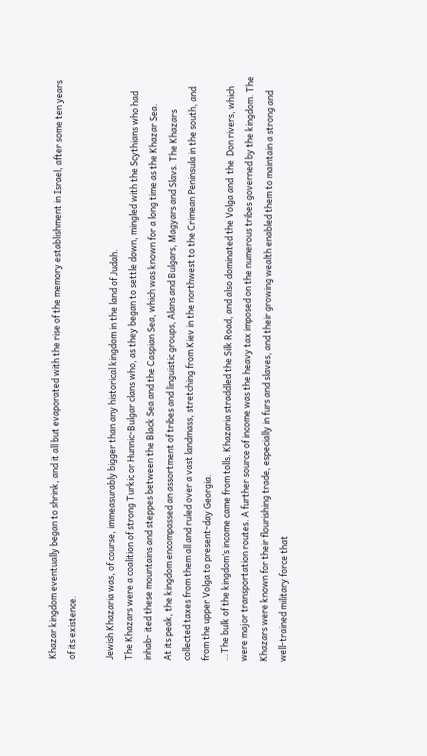Khazar kingdom eventually began to shrink, and it all but evaporated with the rise of the memory establishment in Israel, after some ten years of its existence.

Jewish Khazaria was, of course, immeasurably bigger than any historical kingdom in the land of Judah.
The Khazars were a coalition of strong Turkic or Hunnic-Bulgar clans who, as they began to settle down, mingled with the Scythians who had inhab- ited these mountains and steppes between the Black Sea and the Caspian Sea, which was known for a long time as the Khazar Sea.
At its peak, the kingdom encompassed an assortment of tribes and linguistic groups, Alans and Bulgars, Magyars and Slavs. The Khazars collected taxes from them all and ruled over a vast landmass, stretching from Kiev in the northwest to the Crimean Peninsula in the south, and from the upper Volga to present-day Georgia.
…The bulk of the kingdom’s income came from tolls. Khazaria straddled the Silk Road, and also dominated the Volga and  the  Don rivers, which were major transportation routes. A further source of income was the heavy tax imposed on the numerous tribes governed by the kingdom. The Khazars were known for their flourishing trade, especially in furs and slaves, and their growing wealth enabled them to maintain a strong and well-trained military force that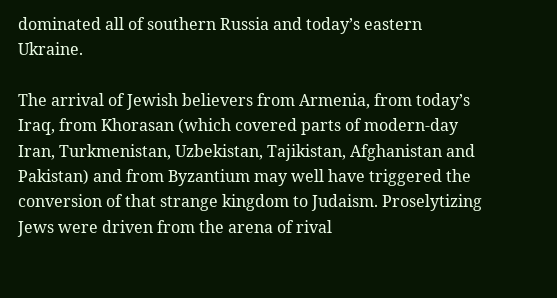dominated all of southern Russia and today’s eastern Ukraine.

The arrival of Jewish believers from Armenia, from today’s Iraq, from Khorasan (which covered parts of modern-day Iran, Turkmenistan, Uzbekistan, Tajikistan, Afghanistan and Pakistan) and from Byzantium may well have triggered the conversion of that strange kingdom to Judaism. Proselytizing Jews were driven from the arena of rival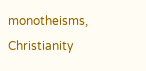monotheisms, Christianity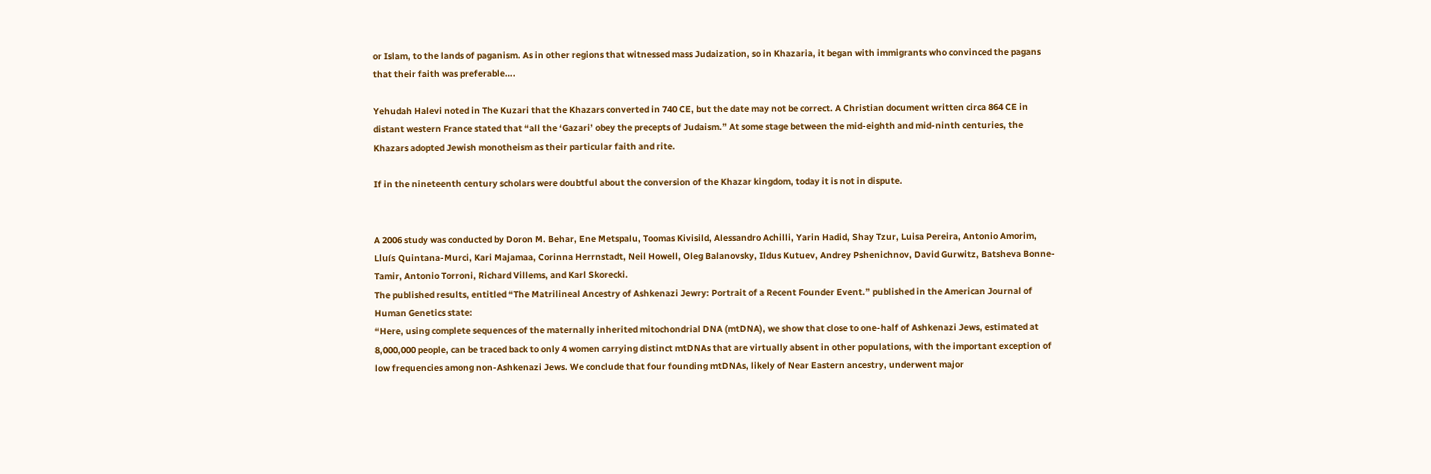or Islam, to the lands of paganism. As in other regions that witnessed mass Judaization, so in Khazaria, it began with immigrants who convinced the pagans that their faith was preferable….

Yehudah Halevi noted in The Kuzari that the Khazars converted in 740 CE, but the date may not be correct. A Christian document written circa 864 CE in distant western France stated that “all the ‘Gazari’ obey the precepts of Judaism.” At some stage between the mid-eighth and mid-ninth centuries, the Khazars adopted Jewish monotheism as their particular faith and rite.

If in the nineteenth century scholars were doubtful about the conversion of the Khazar kingdom, today it is not in dispute.


A 2006 study was conducted by Doron M. Behar, Ene Metspalu, Toomas Kivisild, Alessandro Achilli, Yarin Hadid, Shay Tzur, Luisa Pereira, Antonio Amorim, Lluís Quintana-Murci, Kari Majamaa, Corinna Herrnstadt, Neil Howell, Oleg Balanovsky, Ildus Kutuev, Andrey Pshenichnov, David Gurwitz, Batsheva Bonne-Tamir, Antonio Torroni, Richard Villems, and Karl Skorecki.
The published results, entitled “The Matrilineal Ancestry of Ashkenazi Jewry: Portrait of a Recent Founder Event.” published in the American Journal of Human Genetics state:
“Here, using complete sequences of the maternally inherited mitochondrial DNA (mtDNA), we show that close to one-half of Ashkenazi Jews, estimated at 8,000,000 people, can be traced back to only 4 women carrying distinct mtDNAs that are virtually absent in other populations, with the important exception of low frequencies among non-Ashkenazi Jews. We conclude that four founding mtDNAs, likely of Near Eastern ancestry, underwent major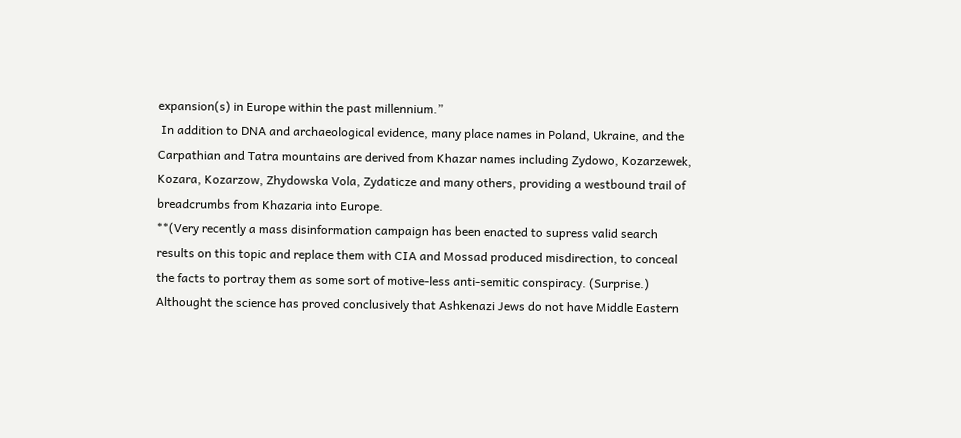expansion(s) in Europe within the past millennium.”
 In addition to DNA and archaeological evidence, many place names in Poland, Ukraine, and the Carpathian and Tatra mountains are derived from Khazar names including Zydowo, Kozarzewek, Kozara, Kozarzow, Zhydowska Vola, Zydaticze and many others, providing a westbound trail of breadcrumbs from Khazaria into Europe.
**(Very recently a mass disinformation campaign has been enacted to supress valid search results on this topic and replace them with CIA and Mossad produced misdirection, to conceal the facts to portray them as some sort of motive-less anti-semitic conspiracy. (Surprise.)  Althought the science has proved conclusively that Ashkenazi Jews do not have Middle Eastern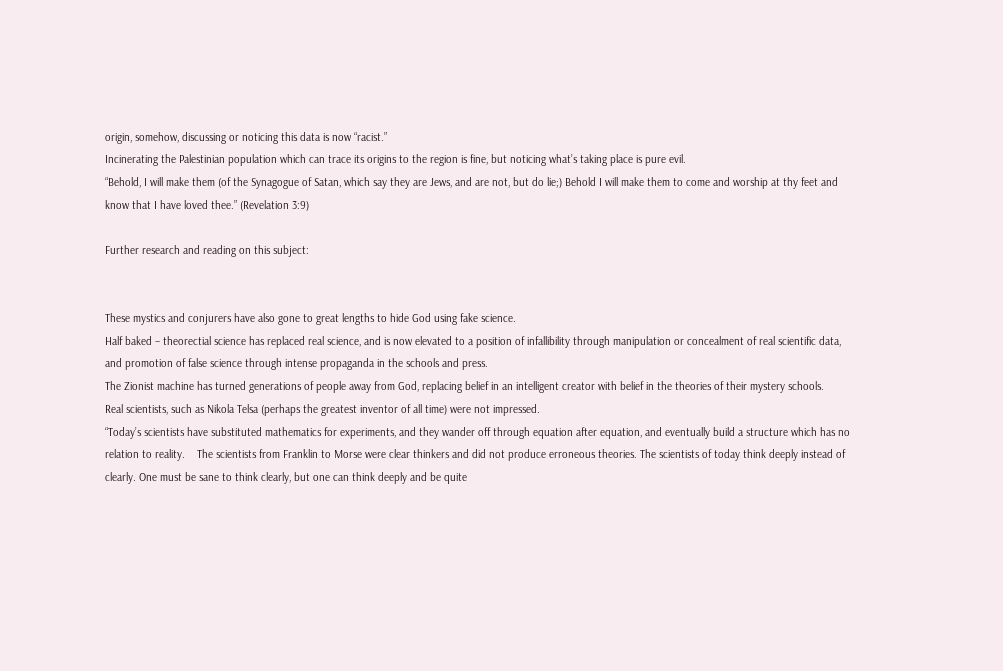origin, somehow, discussing or noticing this data is now “racist.”
Incinerating the Palestinian population which can trace its origins to the region is fine, but noticing what’s taking place is pure evil.
“Behold, I will make them (of the Synagogue of Satan, which say they are Jews, and are not, but do lie;) Behold I will make them to come and worship at thy feet and know that I have loved thee.” (Revelation 3:9)

Further research and reading on this subject:


These mystics and conjurers have also gone to great lengths to hide God using fake science.
Half baked – theorectial science has replaced real science, and is now elevated to a position of infallibility through manipulation or concealment of real scientific data, and promotion of false science through intense propaganda in the schools and press.
The Zionist machine has turned generations of people away from God, replacing belief in an intelligent creator with belief in the theories of their mystery schools.
Real scientists, such as Nikola Telsa (perhaps the greatest inventor of all time) were not impressed.
“Today’s scientists have substituted mathematics for experiments, and they wander off through equation after equation, and eventually build a structure which has no relation to reality.    The scientists from Franklin to Morse were clear thinkers and did not produce erroneous theories. The scientists of today think deeply instead of clearly. One must be sane to think clearly, but one can think deeply and be quite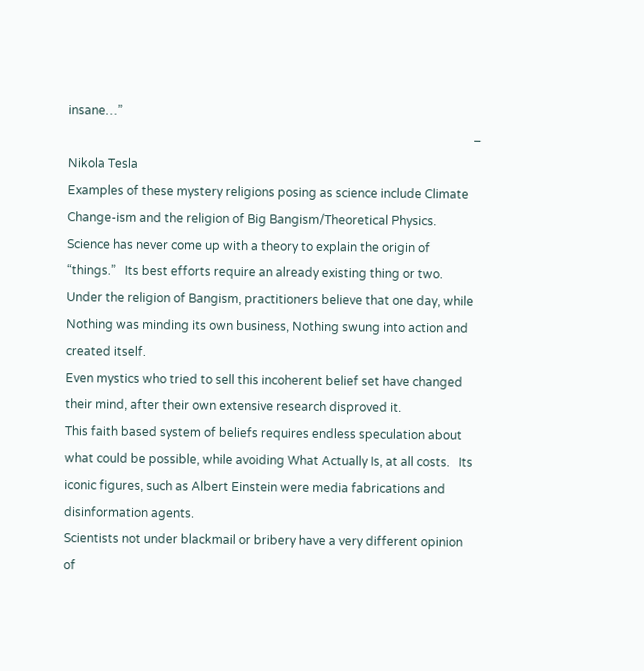insane…”
                                                                                                                                       – Nikola Tesla
Examples of these mystery religions posing as science include Climate Change-ism and the religion of Big Bangism/Theoretical Physics.
Science has never come up with a theory to explain the origin of “things.”   Its best efforts require an already existing thing or two.    Under the religion of Bangism, practitioners believe that one day, while Nothing was minding its own business, Nothing swung into action and created itself.
Even mystics who tried to sell this incoherent belief set have changed their mind, after their own extensive research disproved it.
This faith based system of beliefs requires endless speculation about what could be possible, while avoiding What Actually Is, at all costs.   Its iconic figures, such as Albert Einstein were media fabrications and disinformation agents.
Scientists not under blackmail or bribery have a very different opinion of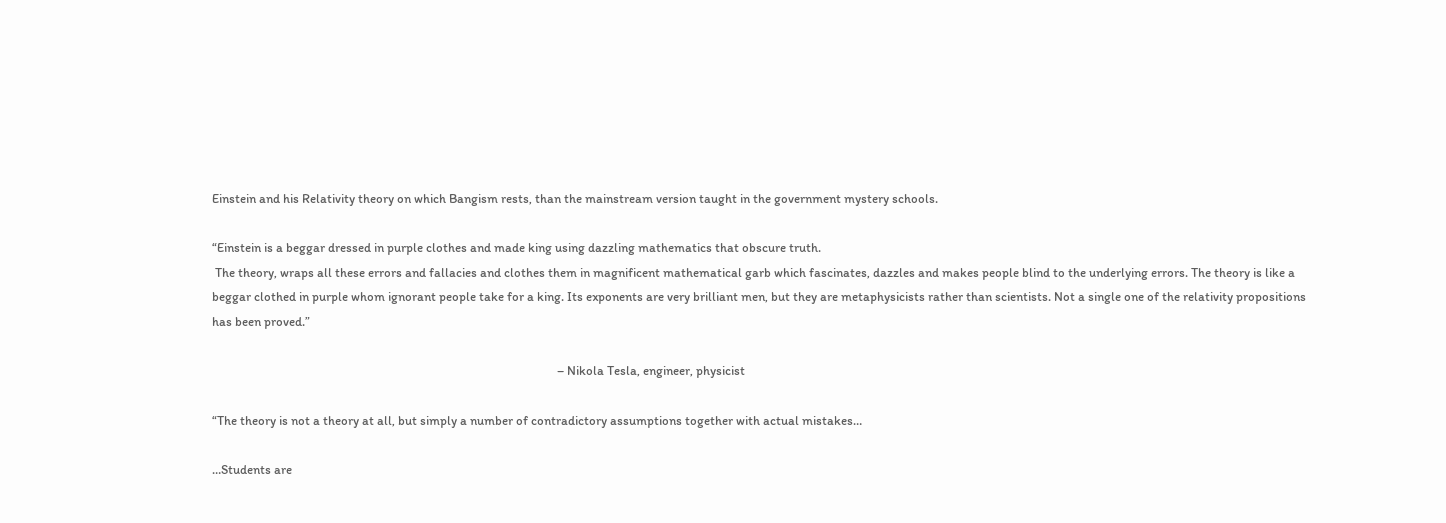Einstein and his Relativity theory on which Bangism rests, than the mainstream version taught in the government mystery schools.

“Einstein is a beggar dressed in purple clothes and made king using dazzling mathematics that obscure truth.
 The theory, wraps all these errors and fallacies and clothes them in magnificent mathematical garb which fascinates, dazzles and makes people blind to the underlying errors. The theory is like a beggar clothed in purple whom ignorant people take for a king. Its exponents are very brilliant men, but they are metaphysicists rather than scientists. Not a single one of the relativity propositions has been proved.”

                                                                                                                   – Nikola Tesla, engineer, physicist

“The theory is not a theory at all, but simply a number of contradictory assumptions together with actual mistakes…

…Students are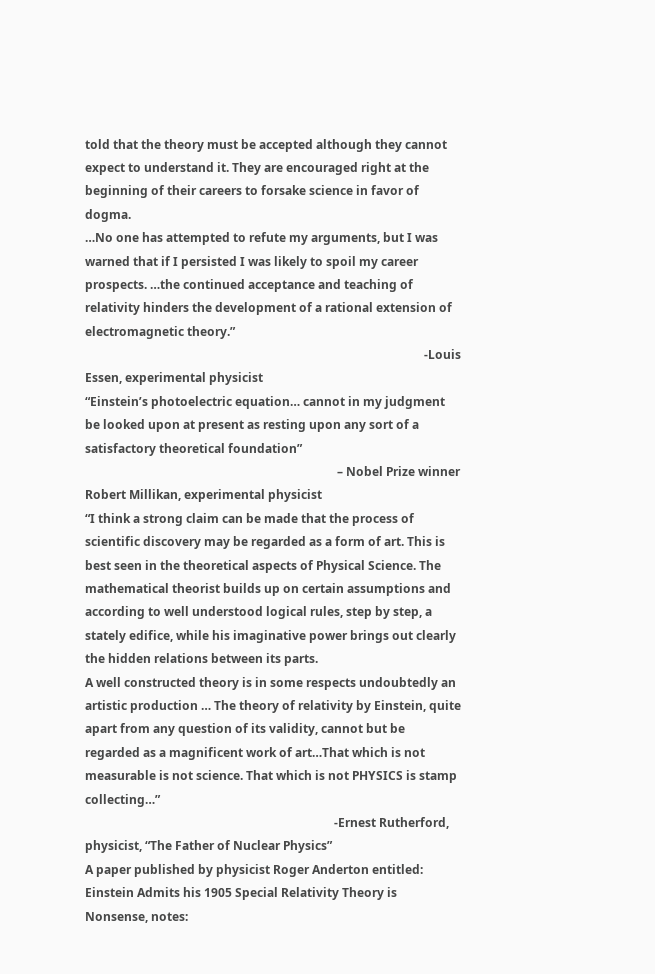told that the theory must be accepted although they cannot expect to understand it. They are encouraged right at the beginning of their careers to forsake science in favor of dogma.
…No one has attempted to refute my arguments, but I was warned that if I persisted I was likely to spoil my career prospects. …the continued acceptance and teaching of relativity hinders the development of a rational extension of electromagnetic theory.”
                                                                                                                 -Louis Essen, experimental physicist
“Einstein’s photoelectric equation… cannot in my judgment be looked upon at present as resting upon any sort of a satisfactory theoretical foundation”
                                                                                    – Nobel Prize winner Robert Millikan, experimental physicist
“I think a strong claim can be made that the process of scientific discovery may be regarded as a form of art. This is best seen in the theoretical aspects of Physical Science. The mathematical theorist builds up on certain assumptions and according to well understood logical rules, step by step, a stately edifice, while his imaginative power brings out clearly the hidden relations between its parts.
A well constructed theory is in some respects undoubtedly an artistic production … The theory of relativity by Einstein, quite apart from any question of its validity, cannot but be regarded as a magnificent work of art…That which is not measurable is not science. That which is not PHYSICS is stamp collecting…”
                                                                                   -Ernest Rutherford, physicist, “The Father of Nuclear Physics”
A paper published by physicist Roger Anderton entitled:  Einstein Admits his 1905 Special Relativity Theory is Nonsense, notes: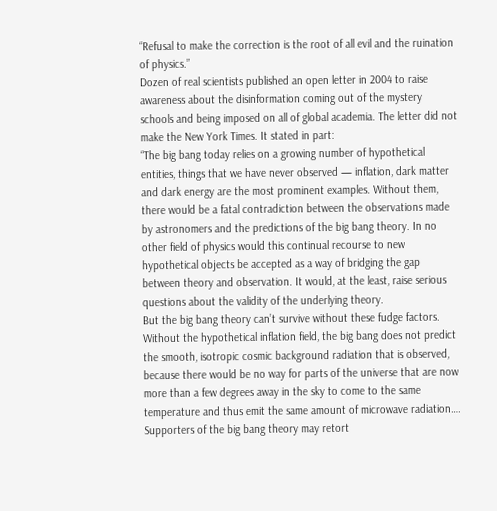“Refusal to make the correction is the root of all evil and the ruination of physics.”
Dozen of real scientists published an open letter in 2004 to raise awareness about the disinformation coming out of the mystery schools and being imposed on all of global academia. The letter did not make the New York Times. It stated in part:
“The big bang today relies on a growing number of hypothetical entities, things that we have never observed — inflation, dark matter and dark energy are the most prominent examples. Without them, there would be a fatal contradiction between the observations made by astronomers and the predictions of the big bang theory. In no other field of physics would this continual recourse to new hypothetical objects be accepted as a way of bridging the gap between theory and observation. It would, at the least, raise serious questions about the validity of the underlying theory.
But the big bang theory can’t survive without these fudge factors. Without the hypothetical inflation field, the big bang does not predict the smooth, isotropic cosmic background radiation that is observed, because there would be no way for parts of the universe that are now more than a few degrees away in the sky to come to the same temperature and thus emit the same amount of microwave radiation….
Supporters of the big bang theory may retort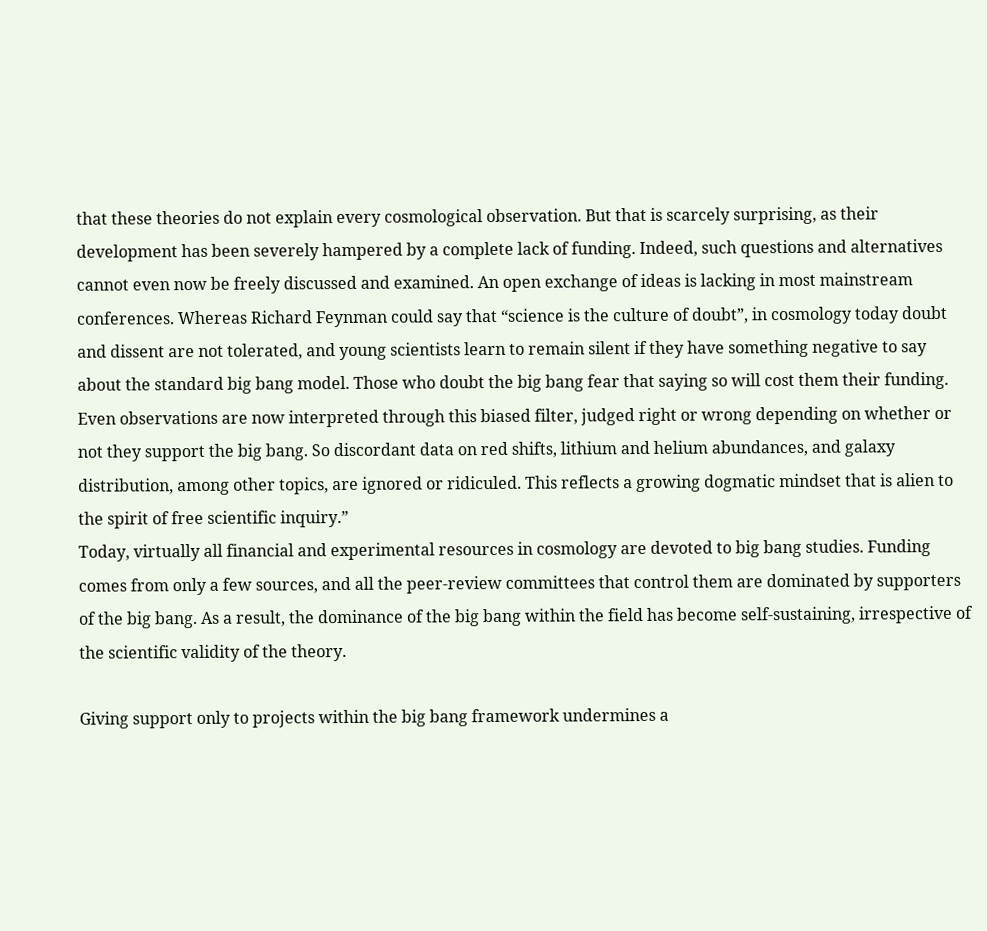that these theories do not explain every cosmological observation. But that is scarcely surprising, as their development has been severely hampered by a complete lack of funding. Indeed, such questions and alternatives cannot even now be freely discussed and examined. An open exchange of ideas is lacking in most mainstream conferences. Whereas Richard Feynman could say that “science is the culture of doubt”, in cosmology today doubt and dissent are not tolerated, and young scientists learn to remain silent if they have something negative to say about the standard big bang model. Those who doubt the big bang fear that saying so will cost them their funding.
Even observations are now interpreted through this biased filter, judged right or wrong depending on whether or not they support the big bang. So discordant data on red shifts, lithium and helium abundances, and galaxy distribution, among other topics, are ignored or ridiculed. This reflects a growing dogmatic mindset that is alien to the spirit of free scientific inquiry.”
Today, virtually all financial and experimental resources in cosmology are devoted to big bang studies. Funding comes from only a few sources, and all the peer-review committees that control them are dominated by supporters of the big bang. As a result, the dominance of the big bang within the field has become self-sustaining, irrespective of the scientific validity of the theory.

Giving support only to projects within the big bang framework undermines a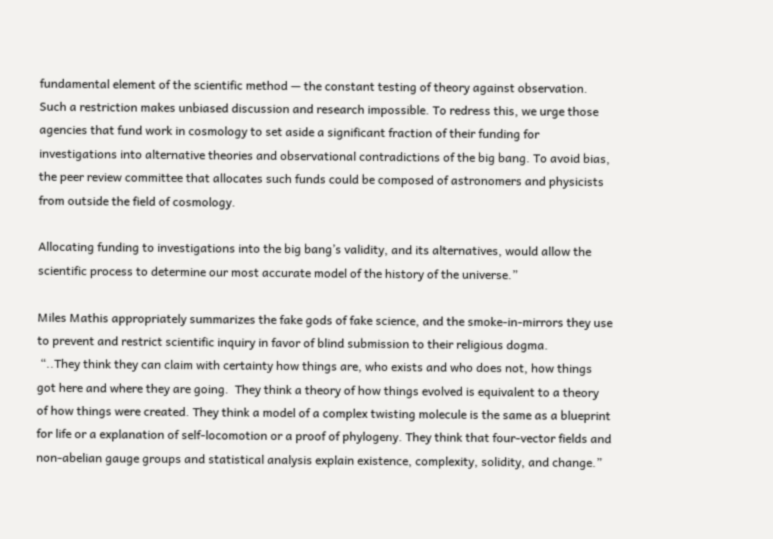fundamental element of the scientific method — the constant testing of theory against observation. Such a restriction makes unbiased discussion and research impossible. To redress this, we urge those agencies that fund work in cosmology to set aside a significant fraction of their funding for investigations into alternative theories and observational contradictions of the big bang. To avoid bias, the peer review committee that allocates such funds could be composed of astronomers and physicists from outside the field of cosmology.

Allocating funding to investigations into the big bang’s validity, and its alternatives, would allow the scientific process to determine our most accurate model of the history of the universe.”

Miles Mathis appropriately summarizes the fake gods of fake science, and the smoke-in-mirrors they use to prevent and restrict scientific inquiry in favor of blind submission to their religious dogma.
 “..They think they can claim with certainty how things are, who exists and who does not, how things got here and where they are going.  They think a theory of how things evolved is equivalent to a theory of how things were created. They think a model of a complex twisting molecule is the same as a blueprint for life or a explanation of self-locomotion or a proof of phylogeny. They think that four-vector fields and non-abelian gauge groups and statistical analysis explain existence, complexity, solidity, and change.”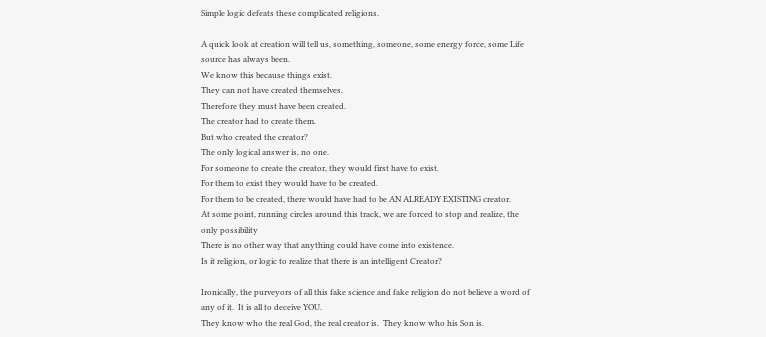Simple logic defeats these complicated religions.

A quick look at creation will tell us, something, someone, some energy force, some Life source has always been.
We know this because things exist.
They can not have created themselves.
Therefore they must have been created.
The creator had to create them.
But who created the creator?
The only logical answer is, no one.
For someone to create the creator, they would first have to exist.
For them to exist they would have to be created.
For them to be created, there would have had to be AN ALREADY EXISTING creator.
At some point, running circles around this track, we are forced to stop and realize, the only possibility
There is no other way that anything could have come into existence.
Is it religion, or logic to realize that there is an intelligent Creator?

Ironically, the purveyors of all this fake science and fake religion do not believe a word of any of it.  It is all to deceive YOU.
They know who the real God, the real creator is.  They know who his Son is.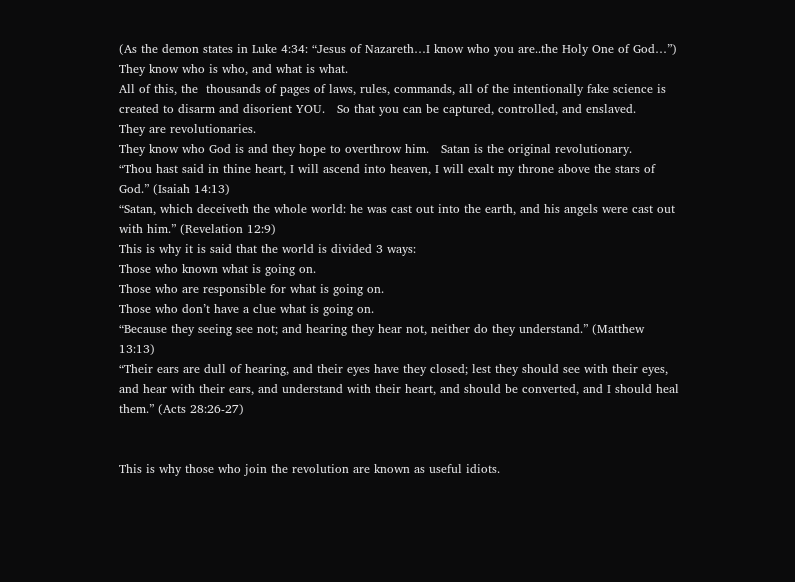(As the demon states in Luke 4:34: “Jesus of Nazareth…I know who you are..the Holy One of God…”)
They know who is who, and what is what.
All of this, the  thousands of pages of laws, rules, commands, all of the intentionally fake science is created to disarm and disorient YOU.   So that you can be captured, controlled, and enslaved.
They are revolutionaries.
They know who God is and they hope to overthrow him.   Satan is the original revolutionary.
“Thou hast said in thine heart, I will ascend into heaven, I will exalt my throne above the stars of God.” (Isaiah 14:13)
“Satan, which deceiveth the whole world: he was cast out into the earth, and his angels were cast out with him.” (Revelation 12:9)
This is why it is said that the world is divided 3 ways:
Those who known what is going on.
Those who are responsible for what is going on.
Those who don’t have a clue what is going on.
“Because they seeing see not; and hearing they hear not, neither do they understand.” (Matthew 13:13)
“Their ears are dull of hearing, and their eyes have they closed; lest they should see with their eyes, and hear with their ears, and understand with their heart, and should be converted, and I should heal them.” (Acts 28:26-27)


This is why those who join the revolution are known as useful idiots.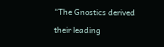“The Gnostics derived their leading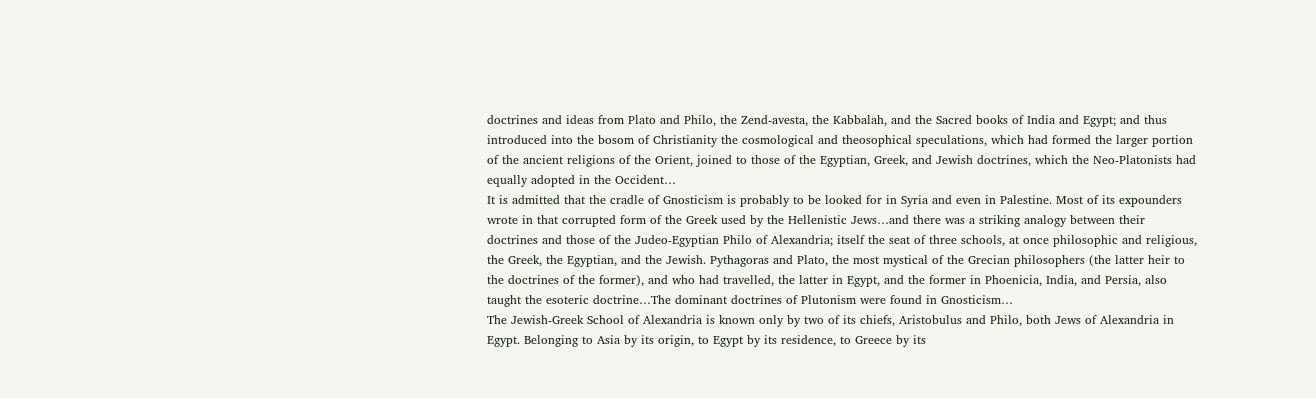doctrines and ideas from Plato and Philo, the Zend-avesta, the Kabbalah, and the Sacred books of India and Egypt; and thus introduced into the bosom of Christianity the cosmological and theosophical speculations, which had formed the larger portion of the ancient religions of the Orient, joined to those of the Egyptian, Greek, and Jewish doctrines, which the Neo-Platonists had equally adopted in the Occident…
It is admitted that the cradle of Gnosticism is probably to be looked for in Syria and even in Palestine. Most of its expounders wrote in that corrupted form of the Greek used by the Hellenistic Jews…and there was a striking analogy between their doctrines and those of the Judeo-Egyptian Philo of Alexandria; itself the seat of three schools, at once philosophic and religious, the Greek, the Egyptian, and the Jewish. Pythagoras and Plato, the most mystical of the Grecian philosophers (the latter heir to the doctrines of the former), and who had travelled, the latter in Egypt, and the former in Phoenicia, India, and Persia, also taught the esoteric doctrine…The dominant doctrines of Plutonism were found in Gnosticism…
The Jewish-Greek School of Alexandria is known only by two of its chiefs, Aristobulus and Philo, both Jews of Alexandria in Egypt. Belonging to Asia by its origin, to Egypt by its residence, to Greece by its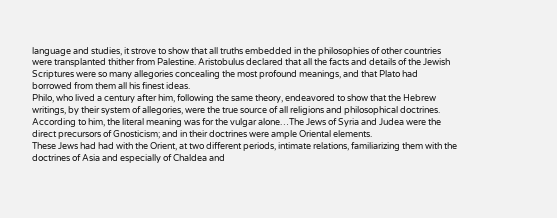language and studies, it strove to show that all truths embedded in the philosophies of other countries were transplanted thither from Palestine. Aristobulus declared that all the facts and details of the Jewish Scriptures were so many allegories concealing the most profound meanings, and that Plato had borrowed from them all his finest ideas.
Philo, who lived a century after him, following the same theory, endeavored to show that the Hebrew writings, by their system of allegories, were the true source of all religions and philosophical doctrines. According to him, the literal meaning was for the vulgar alone…The Jews of Syria and Judea were the direct precursors of Gnosticism; and in their doctrines were ample Oriental elements.
These Jews had had with the Orient, at two different periods, intimate relations, familiarizing them with the doctrines of Asia and especially of Chaldea and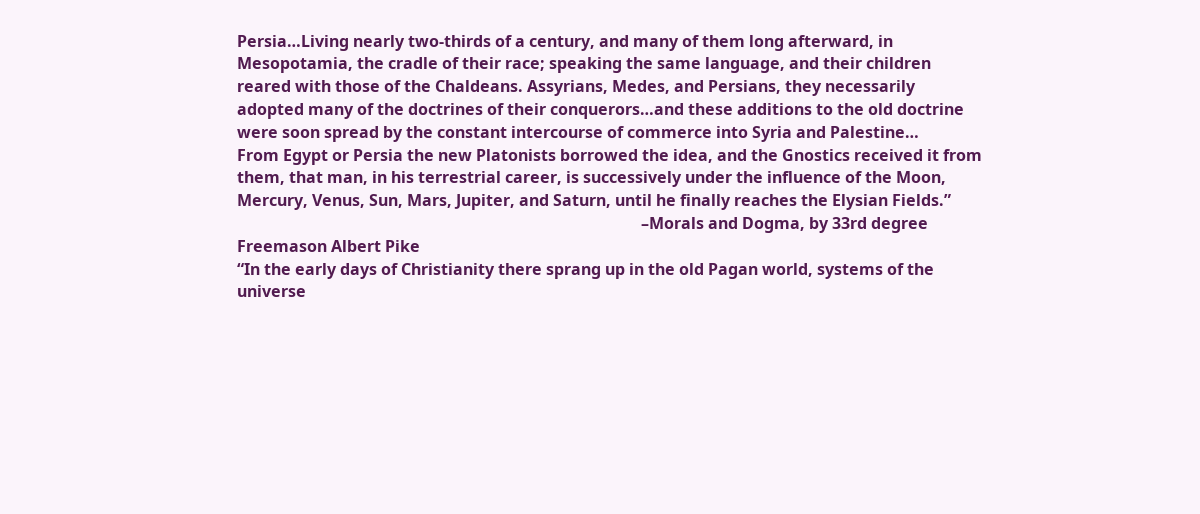Persia…Living nearly two-thirds of a century, and many of them long afterward, in Mesopotamia, the cradle of their race; speaking the same language, and their children reared with those of the Chaldeans. Assyrians, Medes, and Persians, they necessarily adopted many of the doctrines of their conquerors…and these additions to the old doctrine were soon spread by the constant intercourse of commerce into Syria and Palestine…
From Egypt or Persia the new Platonists borrowed the idea, and the Gnostics received it from them, that man, in his terrestrial career, is successively under the influence of the Moon, Mercury, Venus, Sun, Mars, Jupiter, and Saturn, until he finally reaches the Elysian Fields.”
                                                                                                     –Morals and Dogma, by 33rd degree Freemason Albert Pike
“In the early days of Christianity there sprang up in the old Pagan world, systems of the universe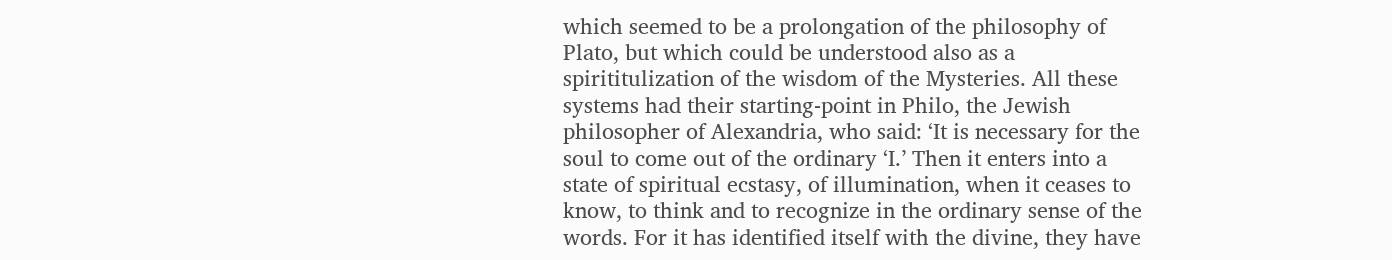which seemed to be a prolongation of the philosophy of Plato, but which could be understood also as a spirititulization of the wisdom of the Mysteries. All these systems had their starting-point in Philo, the Jewish philosopher of Alexandria, who said: ‘It is necessary for the soul to come out of the ordinary ‘I.’ Then it enters into a state of spiritual ecstasy, of illumination, when it ceases to know, to think and to recognize in the ordinary sense of the words. For it has identified itself with the divine, they have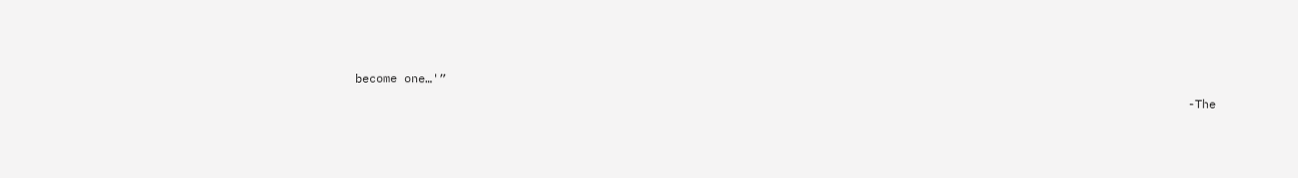become one…'”
                                                                                                                       -The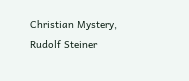Christian Mystery, Rudolf Steiner